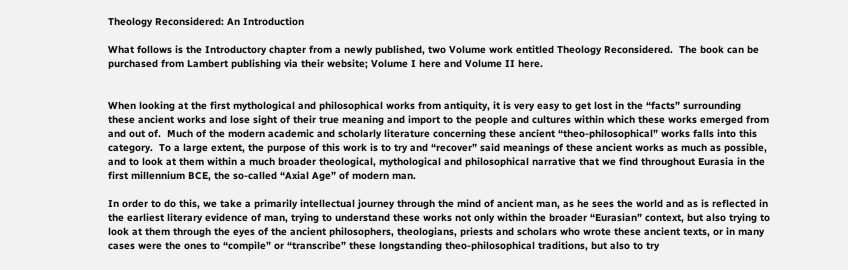Theology Reconsidered: An Introduction

What follows is the Introductory chapter from a newly published, two Volume work entitled Theology Reconsidered.  The book can be purchased from Lambert publishing via their website; Volume I here and Volume II here.


When looking at the first mythological and philosophical works from antiquity, it is very easy to get lost in the “facts” surrounding these ancient works and lose sight of their true meaning and import to the people and cultures within which these works emerged from and out of.  Much of the modern academic and scholarly literature concerning these ancient “theo-philosophical” works falls into this category.  To a large extent, the purpose of this work is to try and “recover” said meanings of these ancient works as much as possible, and to look at them within a much broader theological, mythological and philosophical narrative that we find throughout Eurasia in the first millennium BCE, the so-called “Axial Age” of modern man.

In order to do this, we take a primarily intellectual journey through the mind of ancient man, as he sees the world and as is reflected in the earliest literary evidence of man, trying to understand these works not only within the broader “Eurasian” context, but also trying to look at them through the eyes of the ancient philosophers, theologians, priests and scholars who wrote these ancient texts, or in many cases were the ones to “compile” or “transcribe” these longstanding theo-philosophical traditions, but also to try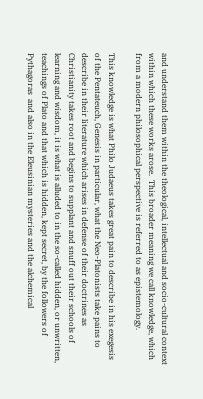and understand them within the theological, intellectual and socio-cultural context within which these works arose.  This broader meaning we call knowledge, which from a modern philosophical perspective is referred to as epistemology.

This knowledge is what Philo Judaeus takes great pain to describe in his exegesis of the Pentateuch, Genesis in particular, what the Neo-Platonists take pains to describe in their literature which arises in defense of their doctrines as Christianity takes root and begins to supplant and snuff out their schools of learning and wisdom, it is what is alluded to in the so-called hidden, or unwritten, teachings of Plato and that which is hidden, kept secret, by the followers of Pythagoras  and also in the Eleusinian mysteries and the alchemical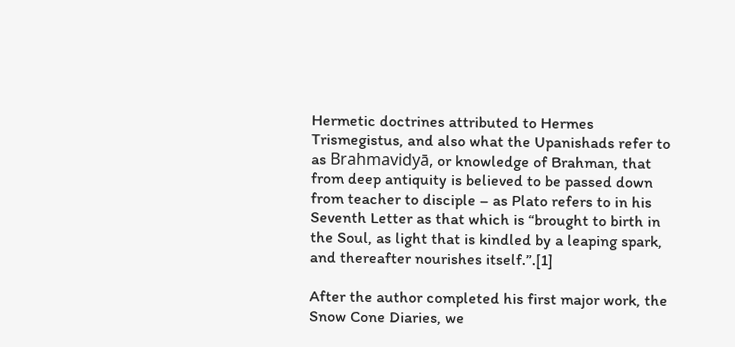Hermetic doctrines attributed to Hermes Trismegistus, and also what the Upanishads refer to as Brahmavidyā, or knowledge of Brahman, that from deep antiquity is believed to be passed down from teacher to disciple – as Plato refers to in his Seventh Letter as that which is “brought to birth in the Soul, as light that is kindled by a leaping spark, and thereafter nourishes itself.”.[1]

After the author completed his first major work, the Snow Cone Diaries, we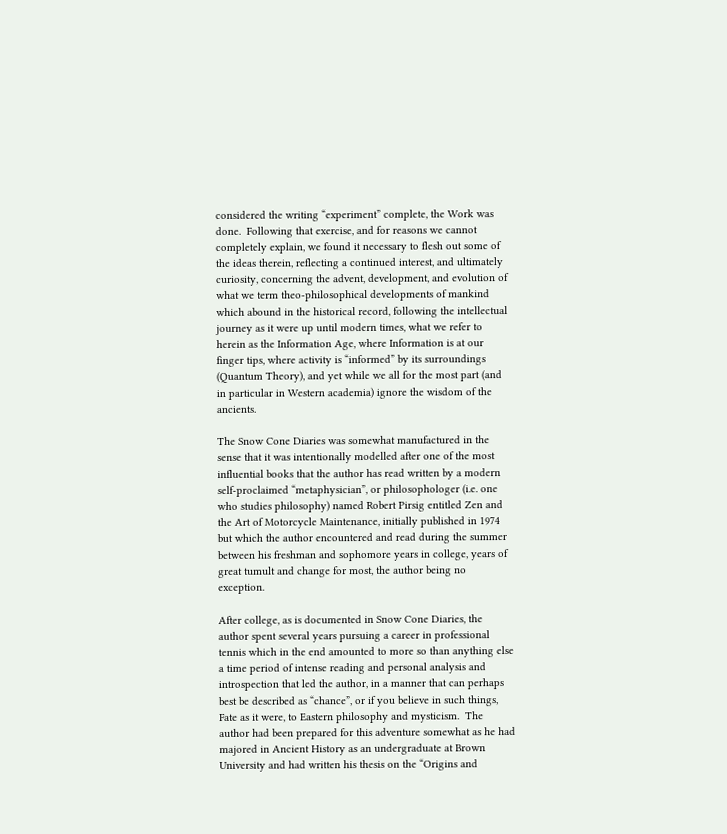considered the writing “experiment” complete, the Work was done.  Following that exercise, and for reasons we cannot completely explain, we found it necessary to flesh out some of the ideas therein, reflecting a continued interest, and ultimately curiosity, concerning the advent, development, and evolution of what we term theo-philosophical developments of mankind which abound in the historical record, following the intellectual journey as it were up until modern times, what we refer to herein as the Information Age, where Information is at our finger tips, where activity is “informed” by its surroundings (Quantum Theory), and yet while we all for the most part (and in particular in Western academia) ignore the wisdom of the ancients.

The Snow Cone Diaries was somewhat manufactured in the sense that it was intentionally modelled after one of the most influential books that the author has read written by a modern self-proclaimed “metaphysician”, or philosophologer (i.e. one who studies philosophy) named Robert Pirsig entitled Zen and the Art of Motorcycle Maintenance, initially published in 1974 but which the author encountered and read during the summer between his freshman and sophomore years in college, years of great tumult and change for most, the author being no exception.

After college, as is documented in Snow Cone Diaries, the author spent several years pursuing a career in professional tennis which in the end amounted to more so than anything else a time period of intense reading and personal analysis and introspection that led the author, in a manner that can perhaps best be described as “chance”, or if you believe in such things, Fate as it were, to Eastern philosophy and mysticism.  The author had been prepared for this adventure somewhat as he had majored in Ancient History as an undergraduate at Brown University and had written his thesis on the “Origins and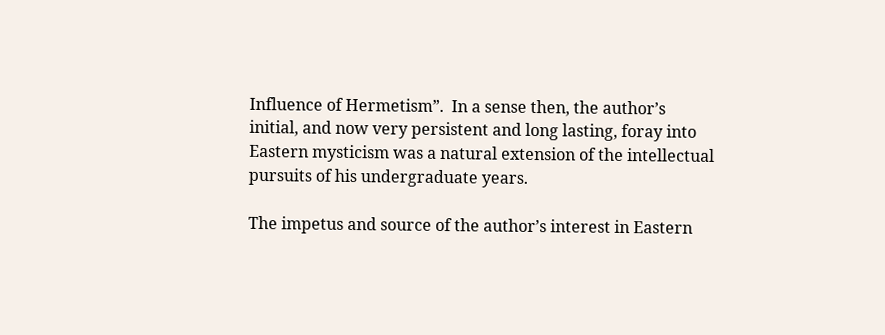Influence of Hermetism”.  In a sense then, the author’s initial, and now very persistent and long lasting, foray into Eastern mysticism was a natural extension of the intellectual pursuits of his undergraduate years.

The impetus and source of the author’s interest in Eastern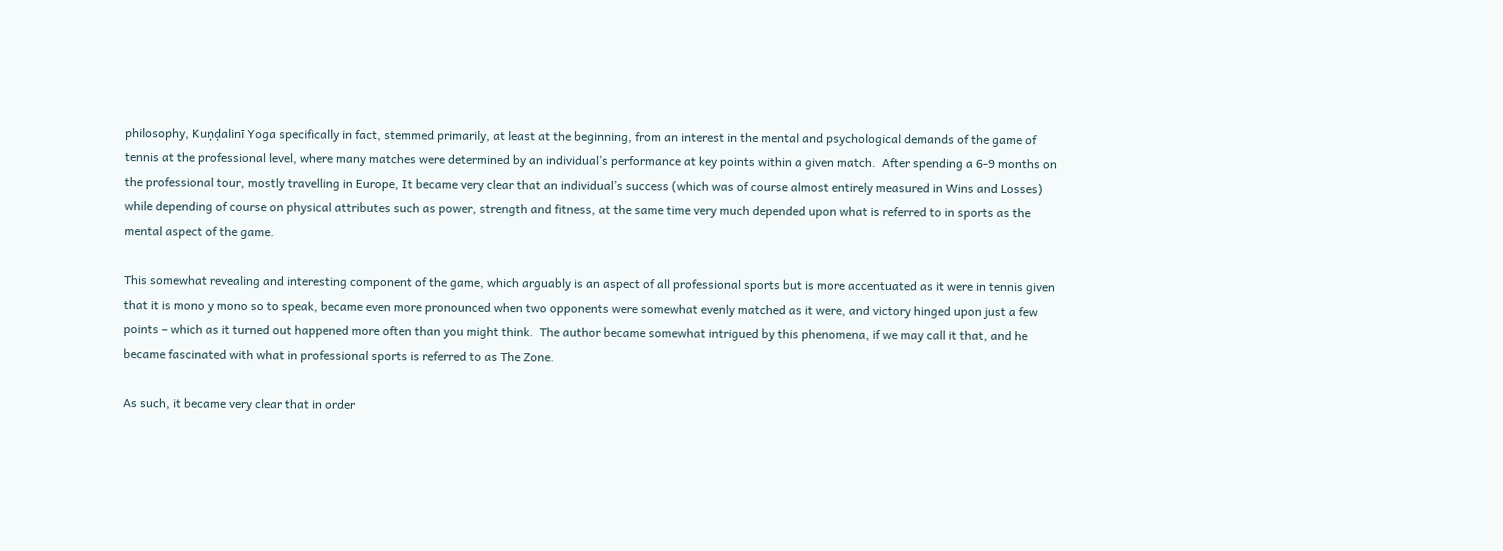philosophy, Kuṇḍalinī Yoga specifically in fact, stemmed primarily, at least at the beginning, from an interest in the mental and psychological demands of the game of tennis at the professional level, where many matches were determined by an individual’s performance at key points within a given match.  After spending a 6-9 months on the professional tour, mostly travelling in Europe, It became very clear that an individual’s success (which was of course almost entirely measured in Wins and Losses) while depending of course on physical attributes such as power, strength and fitness, at the same time very much depended upon what is referred to in sports as the mental aspect of the game.

This somewhat revealing and interesting component of the game, which arguably is an aspect of all professional sports but is more accentuated as it were in tennis given that it is mono y mono so to speak, became even more pronounced when two opponents were somewhat evenly matched as it were, and victory hinged upon just a few points – which as it turned out happened more often than you might think.  The author became somewhat intrigued by this phenomena, if we may call it that, and he became fascinated with what in professional sports is referred to as The Zone.

As such, it became very clear that in order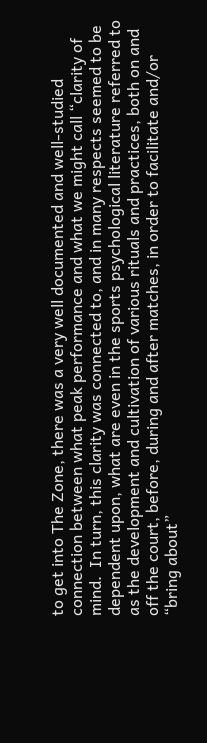to get into The Zone, there was a very well documented and well-studied connection between what peak performance and what we might call “clarity of mind.  In turn, this clarity was connected to, and in many respects seemed to be dependent upon, what are even in the sports psychological literature referred to as the development and cultivation of various rituals and practices, both on and off the court, before, during and after matches, in order to facilitate and/or “bring about”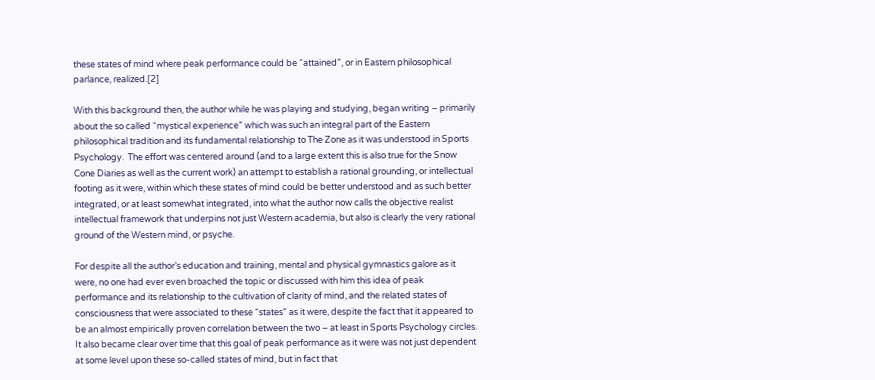these states of mind where peak performance could be “attained”, or in Eastern philosophical parlance, realized.[2]

With this background then, the author while he was playing and studying, began writing – primarily about the so called “mystical experience” which was such an integral part of the Eastern philosophical tradition and its fundamental relationship to The Zone as it was understood in Sports Psychology.  The effort was centered around (and to a large extent this is also true for the Snow Cone Diaries as well as the current work) an attempt to establish a rational grounding, or intellectual footing as it were, within which these states of mind could be better understood and as such better integrated, or at least somewhat integrated, into what the author now calls the objective realist intellectual framework that underpins not just Western academia, but also is clearly the very rational ground of the Western mind, or psyche.

For despite all the author’s education and training, mental and physical gymnastics galore as it were, no one had ever even broached the topic or discussed with him this idea of peak performance and its relationship to the cultivation of clarity of mind, and the related states of consciousness that were associated to these “states” as it were, despite the fact that it appeared to be an almost empirically proven correlation between the two – at least in Sports Psychology circles.  It also became clear over time that this goal of peak performance as it were was not just dependent at some level upon these so-called states of mind, but in fact that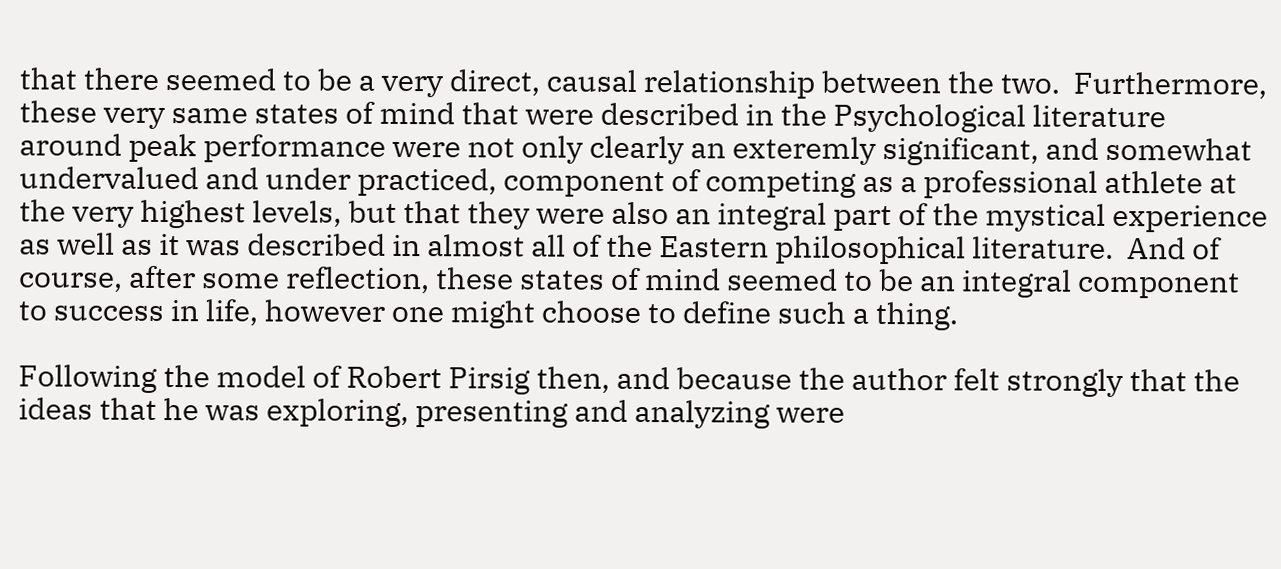that there seemed to be a very direct, causal relationship between the two.  Furthermore, these very same states of mind that were described in the Psychological literature around peak performance were not only clearly an exteremly significant, and somewhat undervalued and under practiced, component of competing as a professional athlete at the very highest levels, but that they were also an integral part of the mystical experience as well as it was described in almost all of the Eastern philosophical literature.  And of course, after some reflection, these states of mind seemed to be an integral component to success in life, however one might choose to define such a thing.

Following the model of Robert Pirsig then, and because the author felt strongly that the ideas that he was exploring, presenting and analyzing were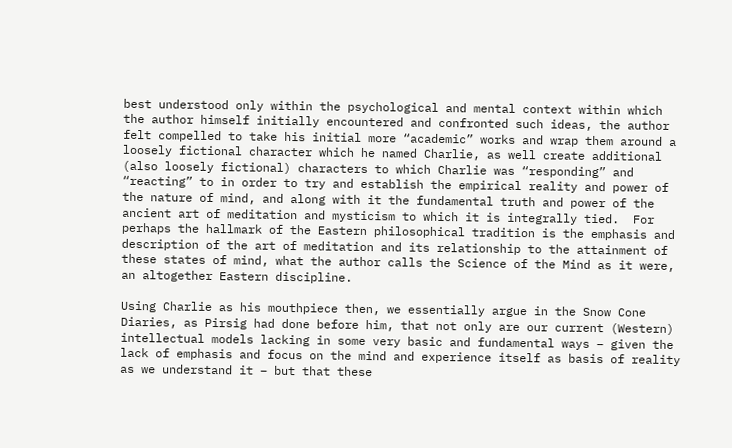best understood only within the psychological and mental context within which the author himself initially encountered and confronted such ideas, the author felt compelled to take his initial more “academic” works and wrap them around a loosely fictional character which he named Charlie, as well create additional (also loosely fictional) characters to which Charlie was “responding” and “reacting” to in order to try and establish the empirical reality and power of the nature of mind, and along with it the fundamental truth and power of the ancient art of meditation and mysticism to which it is integrally tied.  For perhaps the hallmark of the Eastern philosophical tradition is the emphasis and description of the art of meditation and its relationship to the attainment of these states of mind, what the author calls the Science of the Mind as it were, an altogether Eastern discipline.

Using Charlie as his mouthpiece then, we essentially argue in the Snow Cone Diaries, as Pirsig had done before him, that not only are our current (Western) intellectual models lacking in some very basic and fundamental ways – given the lack of emphasis and focus on the mind and experience itself as basis of reality as we understand it – but that these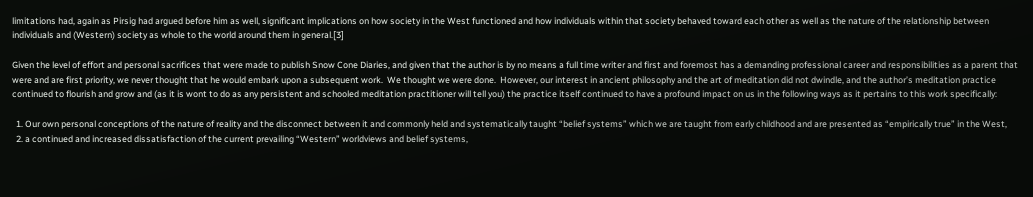limitations had, again as Pirsig had argued before him as well, significant implications on how society in the West functioned and how individuals within that society behaved toward each other as well as the nature of the relationship between individuals and (Western) society as whole to the world around them in general.[3]

Given the level of effort and personal sacrifices that were made to publish Snow Cone Diaries, and given that the author is by no means a full time writer and first and foremost has a demanding professional career and responsibilities as a parent that were and are first priority, we never thought that he would embark upon a subsequent work.  We thought we were done.  However, our interest in ancient philosophy and the art of meditation did not dwindle, and the author’s meditation practice continued to flourish and grow and (as it is wont to do as any persistent and schooled meditation practitioner will tell you) the practice itself continued to have a profound impact on us in the following ways as it pertains to this work specifically:

  1. Our own personal conceptions of the nature of reality and the disconnect between it and commonly held and systematically taught “belief systems” which we are taught from early childhood and are presented as “empirically true” in the West,
  2. a continued and increased dissatisfaction of the current prevailing “Western” worldviews and belief systems,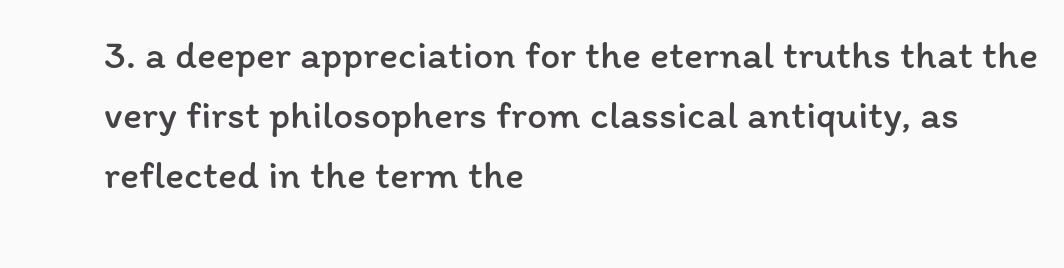3. a deeper appreciation for the eternal truths that the very first philosophers from classical antiquity, as reflected in the term the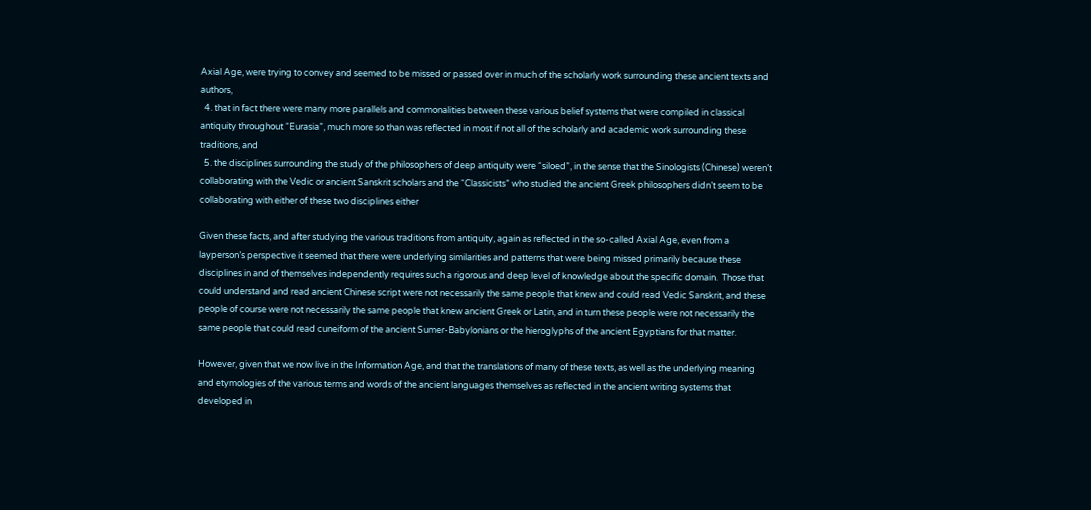Axial Age, were trying to convey and seemed to be missed or passed over in much of the scholarly work surrounding these ancient texts and authors,
  4. that in fact there were many more parallels and commonalities between these various belief systems that were compiled in classical antiquity throughout “Eurasia”, much more so than was reflected in most if not all of the scholarly and academic work surrounding these traditions, and
  5. the disciplines surrounding the study of the philosophers of deep antiquity were “siloed”, in the sense that the Sinologists (Chinese) weren’t collaborating with the Vedic or ancient Sanskrit scholars and the “Classicists” who studied the ancient Greek philosophers didn’t seem to be collaborating with either of these two disciplines either

Given these facts, and after studying the various traditions from antiquity, again as reflected in the so-called Axial Age, even from a layperson’s perspective it seemed that there were underlying similarities and patterns that were being missed primarily because these disciplines in and of themselves independently requires such a rigorous and deep level of knowledge about the specific domain.  Those that could understand and read ancient Chinese script were not necessarily the same people that knew and could read Vedic Sanskrit, and these people of course were not necessarily the same people that knew ancient Greek or Latin, and in turn these people were not necessarily the same people that could read cuneiform of the ancient Sumer-Babylonians or the hieroglyphs of the ancient Egyptians for that matter.

However, given that we now live in the Information Age, and that the translations of many of these texts, as well as the underlying meaning and etymologies of the various terms and words of the ancient languages themselves as reflected in the ancient writing systems that developed in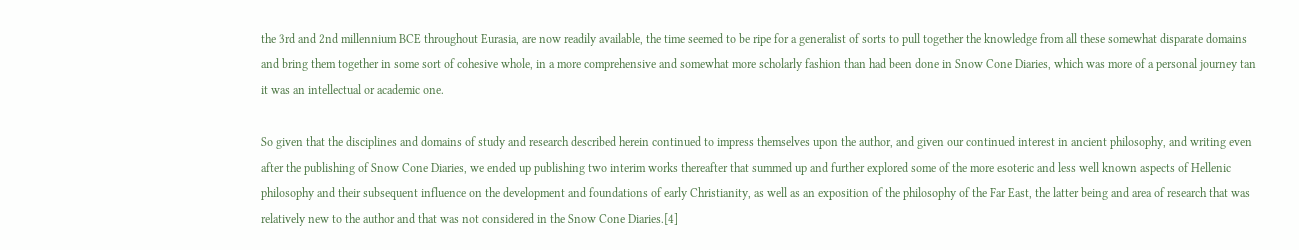the 3rd and 2nd millennium BCE throughout Eurasia, are now readily available, the time seemed to be ripe for a generalist of sorts to pull together the knowledge from all these somewhat disparate domains and bring them together in some sort of cohesive whole, in a more comprehensive and somewhat more scholarly fashion than had been done in Snow Cone Diaries, which was more of a personal journey tan it was an intellectual or academic one.

So given that the disciplines and domains of study and research described herein continued to impress themselves upon the author, and given our continued interest in ancient philosophy, and writing even after the publishing of Snow Cone Diaries, we ended up publishing two interim works thereafter that summed up and further explored some of the more esoteric and less well known aspects of Hellenic philosophy and their subsequent influence on the development and foundations of early Christianity, as well as an exposition of the philosophy of the Far East, the latter being and area of research that was relatively new to the author and that was not considered in the Snow Cone Diaries.[4]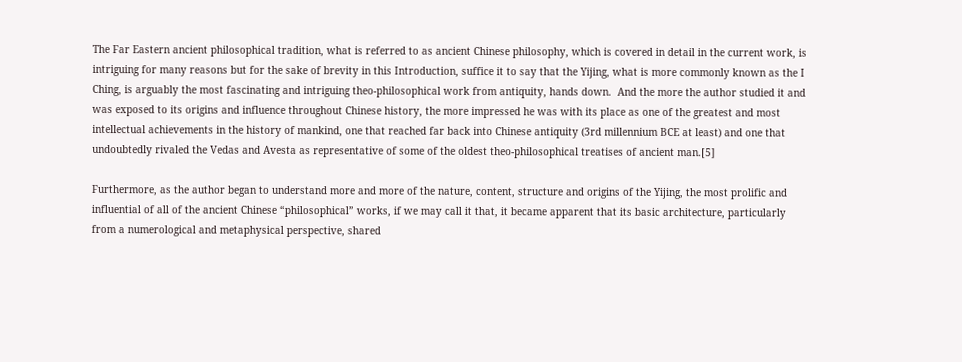The Far Eastern ancient philosophical tradition, what is referred to as ancient Chinese philosophy, which is covered in detail in the current work, is intriguing for many reasons but for the sake of brevity in this Introduction, suffice it to say that the Yijing, what is more commonly known as the I Ching, is arguably the most fascinating and intriguing theo-philosophical work from antiquity, hands down.  And the more the author studied it and was exposed to its origins and influence throughout Chinese history, the more impressed he was with its place as one of the greatest and most intellectual achievements in the history of mankind, one that reached far back into Chinese antiquity (3rd millennium BCE at least) and one that undoubtedly rivaled the Vedas and Avesta as representative of some of the oldest theo-philosophical treatises of ancient man.[5]

Furthermore, as the author began to understand more and more of the nature, content, structure and origins of the Yijing, the most prolific and influential of all of the ancient Chinese “philosophical” works, if we may call it that, it became apparent that its basic architecture, particularly from a numerological and metaphysical perspective, shared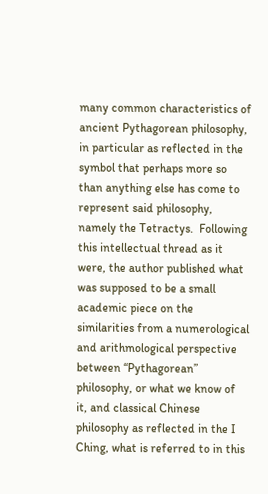many common characteristics of ancient Pythagorean philosophy, in particular as reflected in the symbol that perhaps more so than anything else has come to represent said philosophy, namely the Tetractys.  Following this intellectual thread as it were, the author published what was supposed to be a small academic piece on the similarities from a numerological and arithmological perspective between “Pythagorean” philosophy, or what we know of it, and classical Chinese philosophy as reflected in the I Ching, what is referred to in this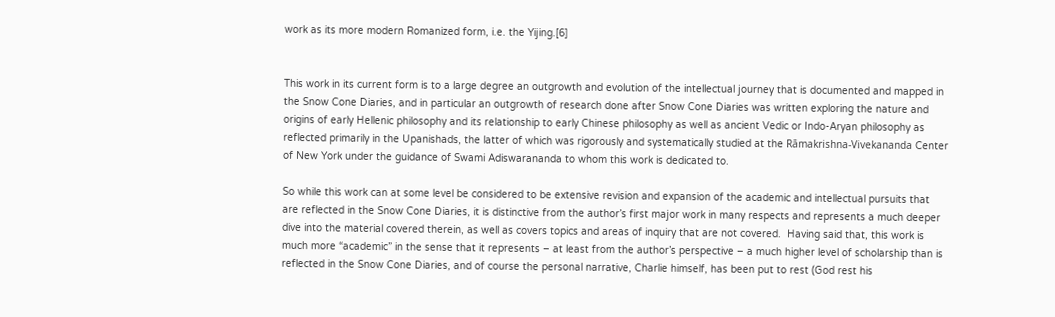work as its more modern Romanized form, i.e. the Yijing.[6]


This work in its current form is to a large degree an outgrowth and evolution of the intellectual journey that is documented and mapped in the Snow Cone Diaries, and in particular an outgrowth of research done after Snow Cone Diaries was written exploring the nature and origins of early Hellenic philosophy and its relationship to early Chinese philosophy as well as ancient Vedic or Indo-Aryan philosophy as reflected primarily in the Upanishads, the latter of which was rigorously and systematically studied at the Rāmakrishna-Vivekananda Center of New York under the guidance of Swami Adiswarananda to whom this work is dedicated to.

So while this work can at some level be considered to be extensive revision and expansion of the academic and intellectual pursuits that are reflected in the Snow Cone Diaries, it is distinctive from the author’s first major work in many respects and represents a much deeper dive into the material covered therein, as well as covers topics and areas of inquiry that are not covered.  Having said that, this work is much more “academic” in the sense that it represents – at least from the author’s perspective – a much higher level of scholarship than is reflected in the Snow Cone Diaries, and of course the personal narrative, Charlie himself, has been put to rest (God rest his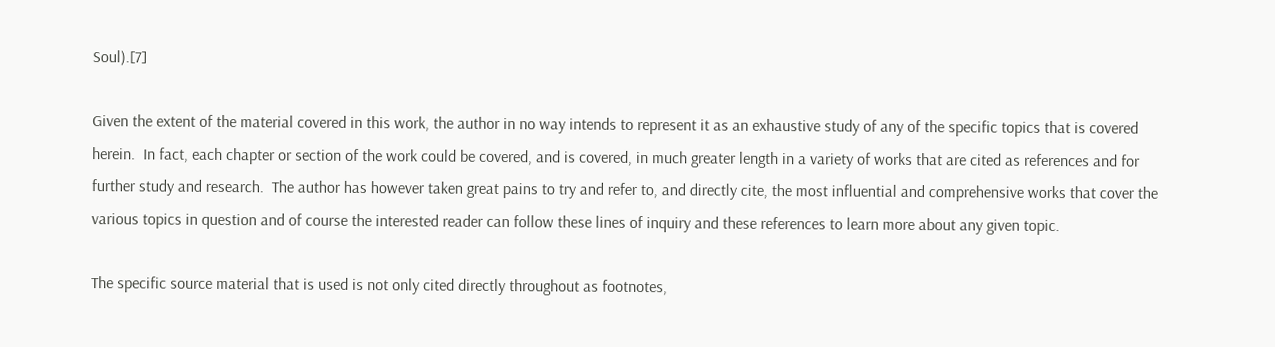Soul).[7]

Given the extent of the material covered in this work, the author in no way intends to represent it as an exhaustive study of any of the specific topics that is covered herein.  In fact, each chapter or section of the work could be covered, and is covered, in much greater length in a variety of works that are cited as references and for further study and research.  The author has however taken great pains to try and refer to, and directly cite, the most influential and comprehensive works that cover the various topics in question and of course the interested reader can follow these lines of inquiry and these references to learn more about any given topic.

The specific source material that is used is not only cited directly throughout as footnotes,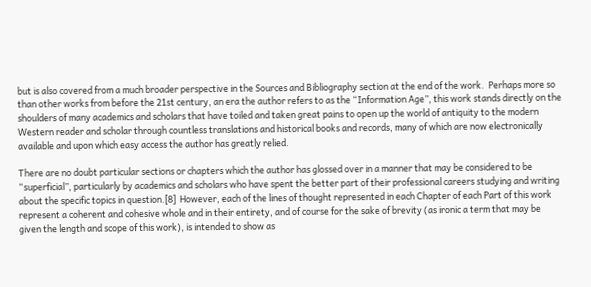but is also covered from a much broader perspective in the Sources and Bibliography section at the end of the work.  Perhaps more so than other works from before the 21st century, an era the author refers to as the “Information Age”, this work stands directly on the shoulders of many academics and scholars that have toiled and taken great pains to open up the world of antiquity to the modern Western reader and scholar through countless translations and historical books and records, many of which are now electronically available and upon which easy access the author has greatly relied.

There are no doubt particular sections or chapters which the author has glossed over in a manner that may be considered to be “superficial”, particularly by academics and scholars who have spent the better part of their professional careers studying and writing about the specific topics in question.[8]  However, each of the lines of thought represented in each Chapter of each Part of this work represent a coherent and cohesive whole and in their entirety, and of course for the sake of brevity (as ironic a term that may be given the length and scope of this work), is intended to show as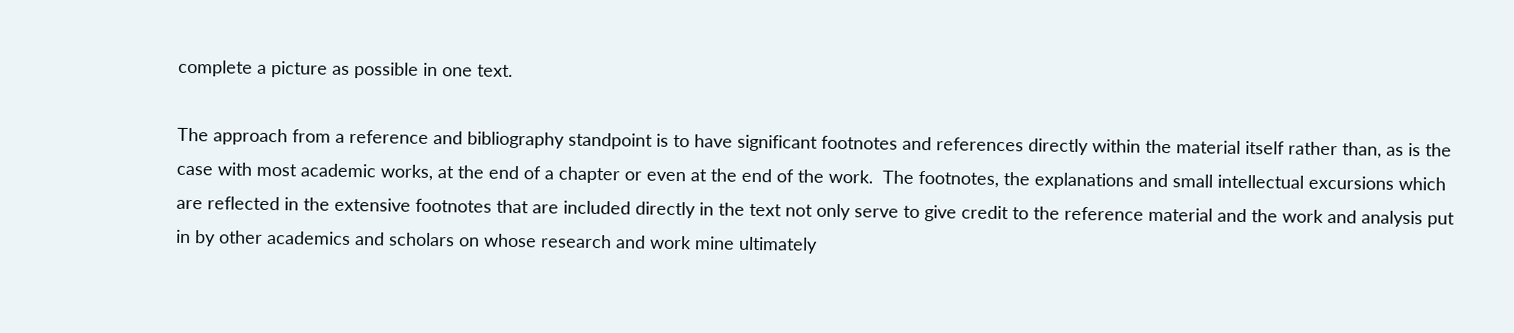complete a picture as possible in one text.

The approach from a reference and bibliography standpoint is to have significant footnotes and references directly within the material itself rather than, as is the case with most academic works, at the end of a chapter or even at the end of the work.  The footnotes, the explanations and small intellectual excursions which are reflected in the extensive footnotes that are included directly in the text not only serve to give credit to the reference material and the work and analysis put in by other academics and scholars on whose research and work mine ultimately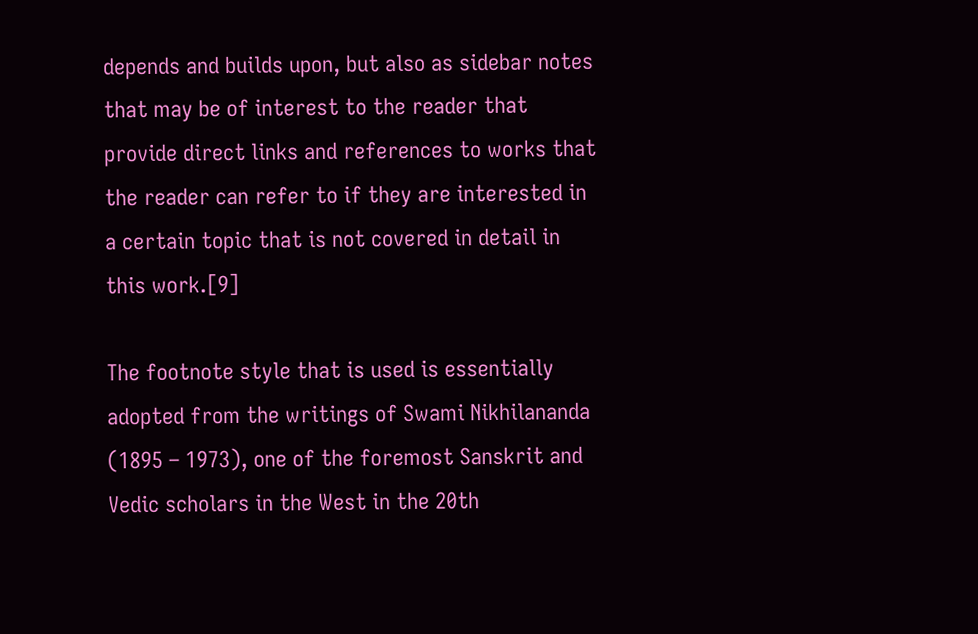depends and builds upon, but also as sidebar notes that may be of interest to the reader that provide direct links and references to works that the reader can refer to if they are interested in a certain topic that is not covered in detail in this work.[9]

The footnote style that is used is essentially adopted from the writings of Swami Nikhilananda (1895 – 1973), one of the foremost Sanskrit and Vedic scholars in the West in the 20th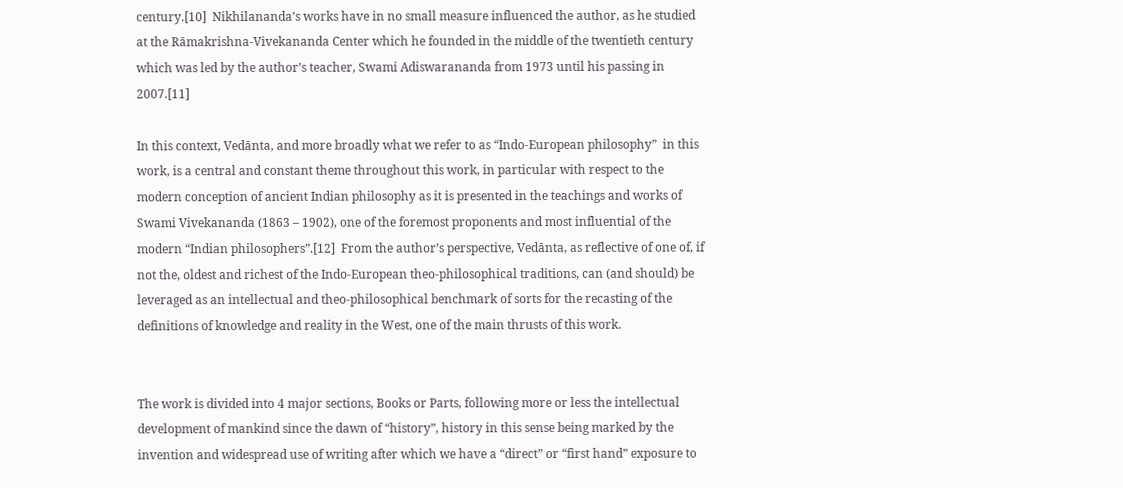century.[10]  Nikhilananda’s works have in no small measure influenced the author, as he studied at the Rāmakrishna-Vivekananda Center which he founded in the middle of the twentieth century which was led by the author’s teacher, Swami Adiswarananda from 1973 until his passing in 2007.[11]

In this context, Vedānta, and more broadly what we refer to as “Indo-European philosophy”  in this work, is a central and constant theme throughout this work, in particular with respect to the modern conception of ancient Indian philosophy as it is presented in the teachings and works of Swami Vivekananda (1863 – 1902), one of the foremost proponents and most influential of the modern “Indian philosophers”.[12]  From the author’s perspective, Vedānta, as reflective of one of, if not the, oldest and richest of the Indo-European theo-philosophical traditions, can (and should) be leveraged as an intellectual and theo-philosophical benchmark of sorts for the recasting of the definitions of knowledge and reality in the West, one of the main thrusts of this work.


The work is divided into 4 major sections, Books or Parts, following more or less the intellectual development of mankind since the dawn of “history”, history in this sense being marked by the invention and widespread use of writing after which we have a “direct” or “first hand” exposure to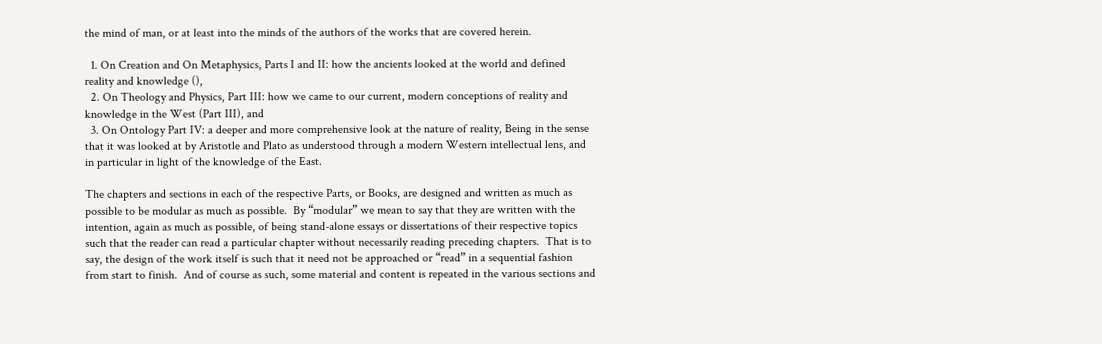the mind of man, or at least into the minds of the authors of the works that are covered herein.

  1. On Creation and On Metaphysics, Parts I and II: how the ancients looked at the world and defined reality and knowledge (),
  2. On Theology and Physics, Part III: how we came to our current, modern conceptions of reality and knowledge in the West (Part III), and
  3. On Ontology Part IV: a deeper and more comprehensive look at the nature of reality, Being in the sense that it was looked at by Aristotle and Plato as understood through a modern Western intellectual lens, and in particular in light of the knowledge of the East.

The chapters and sections in each of the respective Parts, or Books, are designed and written as much as possible to be modular as much as possible.  By “modular” we mean to say that they are written with the intention, again as much as possible, of being stand-alone essays or dissertations of their respective topics such that the reader can read a particular chapter without necessarily reading preceding chapters.  That is to say, the design of the work itself is such that it need not be approached or “read” in a sequential fashion from start to finish.  And of course as such, some material and content is repeated in the various sections and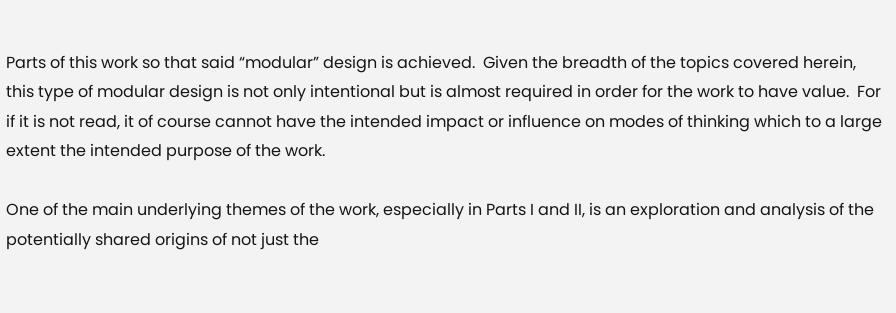Parts of this work so that said “modular” design is achieved.  Given the breadth of the topics covered herein, this type of modular design is not only intentional but is almost required in order for the work to have value.  For if it is not read, it of course cannot have the intended impact or influence on modes of thinking which to a large extent the intended purpose of the work.

One of the main underlying themes of the work, especially in Parts I and II, is an exploration and analysis of the potentially shared origins of not just the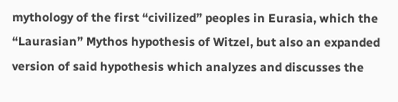mythology of the first “civilized” peoples in Eurasia, which the “Laurasian” Mythos hypothesis of Witzel, but also an expanded version of said hypothesis which analyzes and discusses the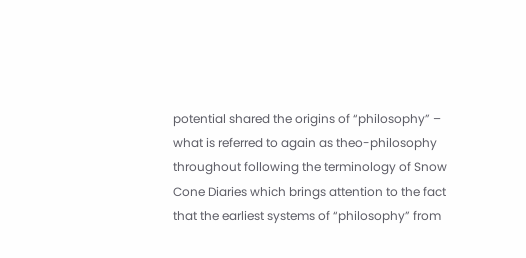potential shared the origins of “philosophy” – what is referred to again as theo-philosophy throughout following the terminology of Snow Cone Diaries which brings attention to the fact that the earliest systems of “philosophy” from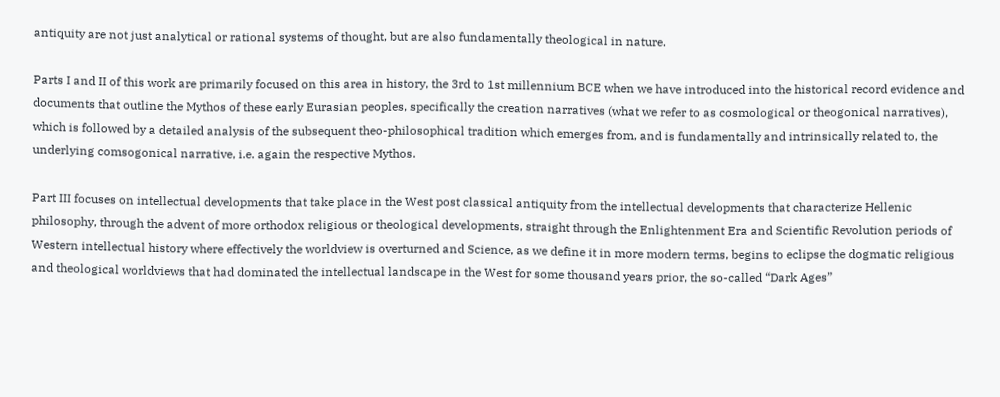antiquity are not just analytical or rational systems of thought, but are also fundamentally theological in nature.

Parts I and II of this work are primarily focused on this area in history, the 3rd to 1st millennium BCE when we have introduced into the historical record evidence and documents that outline the Mythos of these early Eurasian peoples, specifically the creation narratives (what we refer to as cosmological or theogonical narratives), which is followed by a detailed analysis of the subsequent theo-philosophical tradition which emerges from, and is fundamentally and intrinsically related to, the underlying comsogonical narrative, i.e. again the respective Mythos.

Part III focuses on intellectual developments that take place in the West post classical antiquity from the intellectual developments that characterize Hellenic philosophy, through the advent of more orthodox religious or theological developments, straight through the Enlightenment Era and Scientific Revolution periods of Western intellectual history where effectively the worldview is overturned and Science, as we define it in more modern terms, begins to eclipse the dogmatic religious and theological worldviews that had dominated the intellectual landscape in the West for some thousand years prior, the so-called “Dark Ages”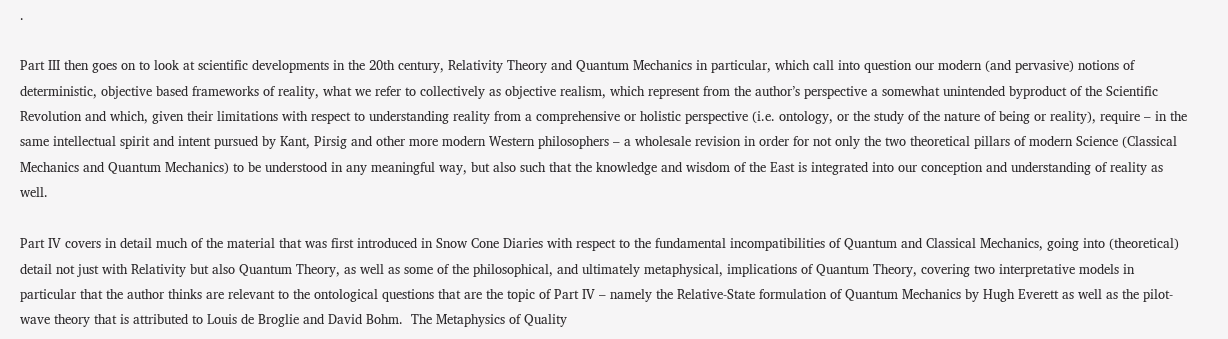.

Part III then goes on to look at scientific developments in the 20th century, Relativity Theory and Quantum Mechanics in particular, which call into question our modern (and pervasive) notions of deterministic, objective based frameworks of reality, what we refer to collectively as objective realism, which represent from the author’s perspective a somewhat unintended byproduct of the Scientific Revolution and which, given their limitations with respect to understanding reality from a comprehensive or holistic perspective (i.e. ontology, or the study of the nature of being or reality), require – in the same intellectual spirit and intent pursued by Kant, Pirsig and other more modern Western philosophers – a wholesale revision in order for not only the two theoretical pillars of modern Science (Classical Mechanics and Quantum Mechanics) to be understood in any meaningful way, but also such that the knowledge and wisdom of the East is integrated into our conception and understanding of reality as well.

Part IV covers in detail much of the material that was first introduced in Snow Cone Diaries with respect to the fundamental incompatibilities of Quantum and Classical Mechanics, going into (theoretical) detail not just with Relativity but also Quantum Theory, as well as some of the philosophical, and ultimately metaphysical, implications of Quantum Theory, covering two interpretative models in particular that the author thinks are relevant to the ontological questions that are the topic of Part IV – namely the Relative-State formulation of Quantum Mechanics by Hugh Everett as well as the pilot-wave theory that is attributed to Louis de Broglie and David Bohm.  The Metaphysics of Quality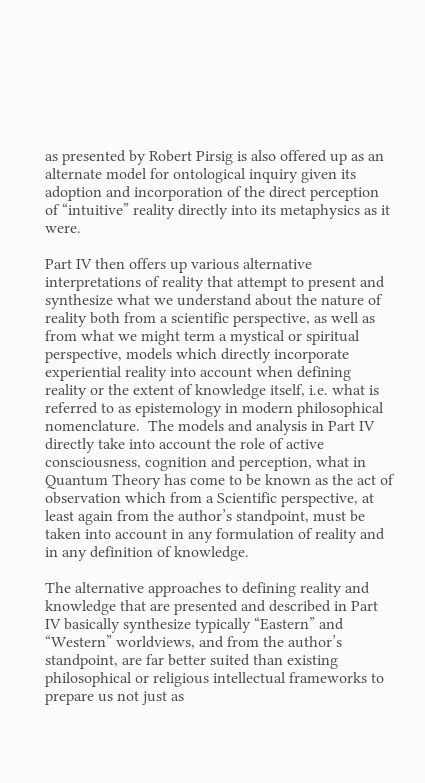as presented by Robert Pirsig is also offered up as an alternate model for ontological inquiry given its adoption and incorporation of the direct perception of “intuitive” reality directly into its metaphysics as it were.

Part IV then offers up various alternative interpretations of reality that attempt to present and synthesize what we understand about the nature of reality both from a scientific perspective, as well as from what we might term a mystical or spiritual perspective, models which directly incorporate experiential reality into account when defining reality or the extent of knowledge itself, i.e. what is referred to as epistemology in modern philosophical nomenclature.  The models and analysis in Part IV directly take into account the role of active consciousness, cognition and perception, what in Quantum Theory has come to be known as the act of observation which from a Scientific perspective, at least again from the author’s standpoint, must be taken into account in any formulation of reality and in any definition of knowledge.

The alternative approaches to defining reality and knowledge that are presented and described in Part IV basically synthesize typically “Eastern” and “Western” worldviews, and from the author’s standpoint, are far better suited than existing philosophical or religious intellectual frameworks to prepare us not just as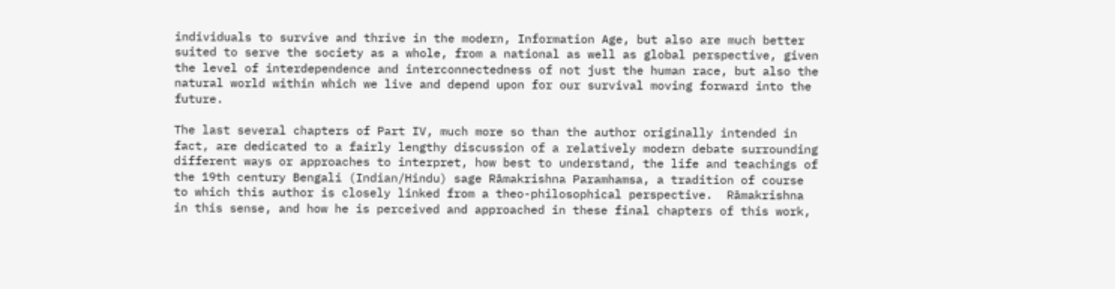individuals to survive and thrive in the modern, Information Age, but also are much better suited to serve the society as a whole, from a national as well as global perspective, given the level of interdependence and interconnectedness of not just the human race, but also the natural world within which we live and depend upon for our survival moving forward into the future.

The last several chapters of Part IV, much more so than the author originally intended in fact, are dedicated to a fairly lengthy discussion of a relatively modern debate surrounding different ways or approaches to interpret, how best to understand, the life and teachings of the 19th century Bengali (Indian/Hindu) sage Rāmakrishna Paramhamsa, a tradition of course to which this author is closely linked from a theo-philosophical perspective.  Rāmakrishna in this sense, and how he is perceived and approached in these final chapters of this work,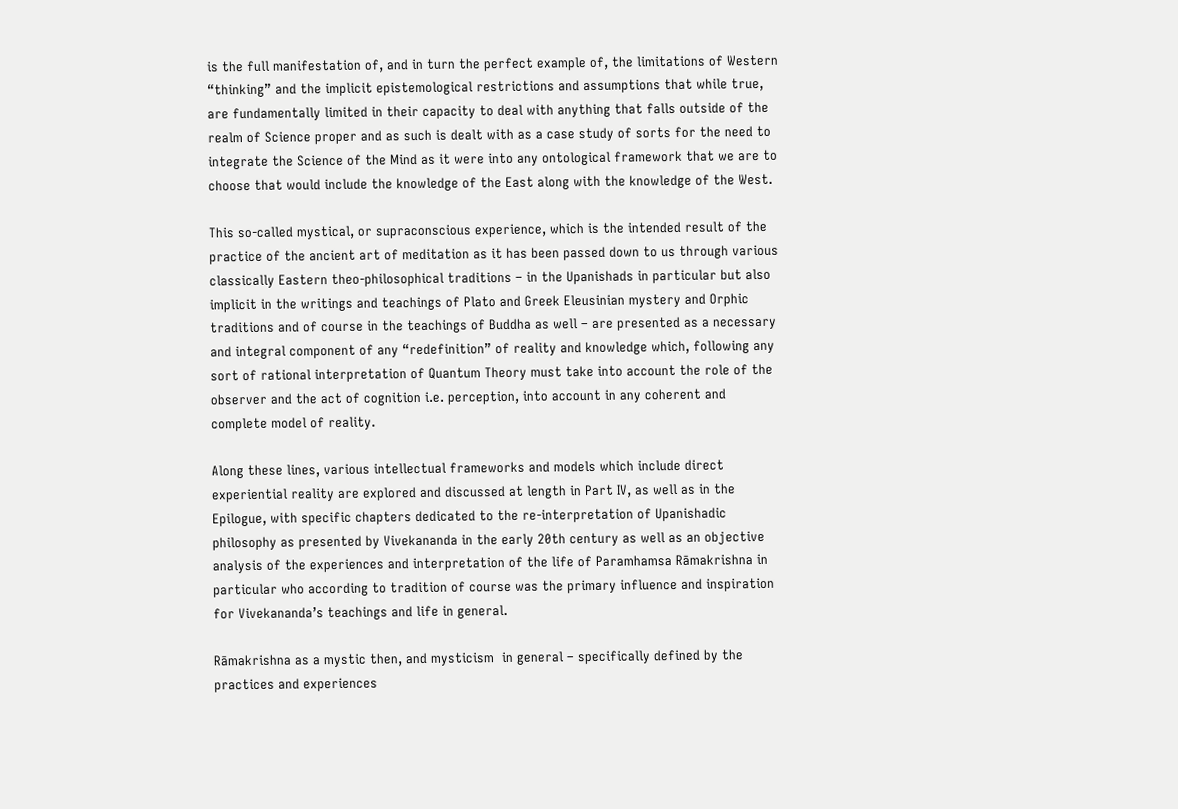is the full manifestation of, and in turn the perfect example of, the limitations of Western “thinking” and the implicit epistemological restrictions and assumptions that while true, are fundamentally limited in their capacity to deal with anything that falls outside of the realm of Science proper and as such is dealt with as a case study of sorts for the need to integrate the Science of the Mind as it were into any ontological framework that we are to choose that would include the knowledge of the East along with the knowledge of the West.

This so-called mystical, or supraconscious experience, which is the intended result of the practice of the ancient art of meditation as it has been passed down to us through various classically Eastern theo-philosophical traditions – in the Upanishads in particular but also implicit in the writings and teachings of Plato and Greek Eleusinian mystery and Orphic traditions and of course in the teachings of Buddha as well – are presented as a necessary and integral component of any “redefinition” of reality and knowledge which, following any sort of rational interpretation of Quantum Theory must take into account the role of the observer and the act of cognition i.e. perception, into account in any coherent and complete model of reality.

Along these lines, various intellectual frameworks and models which include direct experiential reality are explored and discussed at length in Part IV, as well as in the Epilogue, with specific chapters dedicated to the re-interpretation of Upanishadic philosophy as presented by Vivekananda in the early 20th century as well as an objective analysis of the experiences and interpretation of the life of Paramhamsa Rāmakrishna in particular who according to tradition of course was the primary influence and inspiration for Vivekananda’s teachings and life in general.

Rāmakrishna as a mystic then, and mysticism  in general – specifically defined by the practices and experiences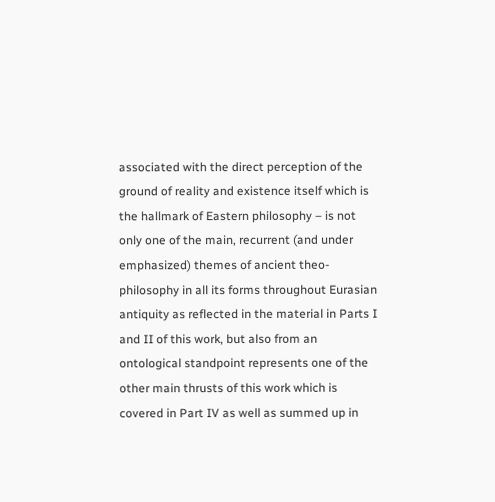associated with the direct perception of the ground of reality and existence itself which is the hallmark of Eastern philosophy – is not only one of the main, recurrent (and under emphasized) themes of ancient theo-philosophy in all its forms throughout Eurasian antiquity as reflected in the material in Parts I and II of this work, but also from an ontological standpoint represents one of the other main thrusts of this work which is covered in Part IV as well as summed up in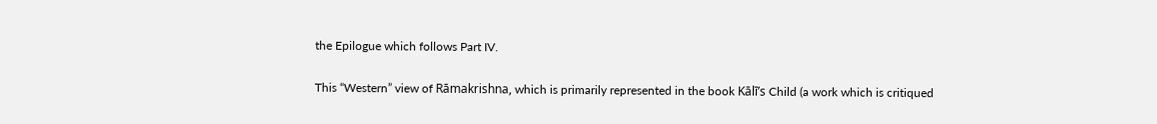the Epilogue which follows Part IV.

This “Western” view of Rāmakrishna, which is primarily represented in the book Kālī’s Child (a work which is critiqued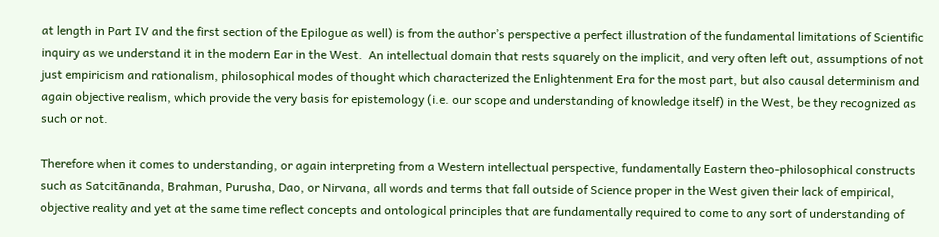at length in Part IV and the first section of the Epilogue as well) is from the author’s perspective a perfect illustration of the fundamental limitations of Scientific inquiry as we understand it in the modern Ear in the West.  An intellectual domain that rests squarely on the implicit, and very often left out, assumptions of not just empiricism and rationalism, philosophical modes of thought which characterized the Enlightenment Era for the most part, but also causal determinism and again objective realism, which provide the very basis for epistemology (i.e. our scope and understanding of knowledge itself) in the West, be they recognized as such or not.

Therefore when it comes to understanding, or again interpreting from a Western intellectual perspective, fundamentally Eastern theo-philosophical constructs such as Satcitānanda, Brahman, Purusha, Dao, or Nirvana, all words and terms that fall outside of Science proper in the West given their lack of empirical, objective reality and yet at the same time reflect concepts and ontological principles that are fundamentally required to come to any sort of understanding of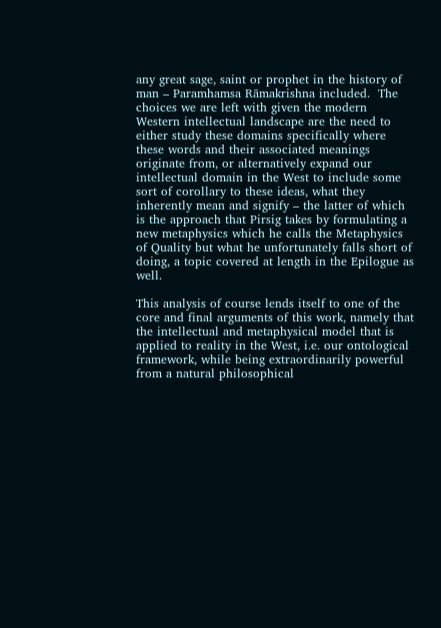any great sage, saint or prophet in the history of man – Paramhamsa Rāmakrishna included.  The choices we are left with given the modern Western intellectual landscape are the need to either study these domains specifically where these words and their associated meanings originate from, or alternatively expand our intellectual domain in the West to include some sort of corollary to these ideas, what they inherently mean and signify – the latter of which is the approach that Pirsig takes by formulating a new metaphysics which he calls the Metaphysics of Quality but what he unfortunately falls short of doing, a topic covered at length in the Epilogue as well.

This analysis of course lends itself to one of the core and final arguments of this work, namely that the intellectual and metaphysical model that is applied to reality in the West, i.e. our ontological framework, while being extraordinarily powerful from a natural philosophical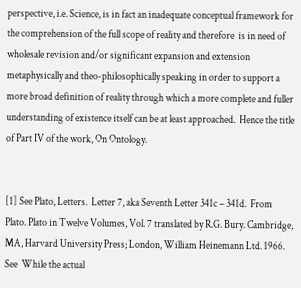perspective, i.e. Science, is in fact an inadequate conceptual framework for the comprehension of the full scope of reality and therefore  is in need of wholesale revision and/or significant expansion and extension metaphysically and theo-philosophically speaking in order to support a more broad definition of reality through which a more complete and fuller understanding of existence itself can be at least approached.  Hence the title of Part IV of the work, On Ontology.


[1] See Plato, Letters.  Letter 7, aka Seventh Letter 341c – 341d.  From Plato. Plato in Twelve Volumes, Vol. 7 translated by R.G. Bury. Cambridge, MA, Harvard University Press; London, William Heinemann Ltd. 1966.  See  While the actual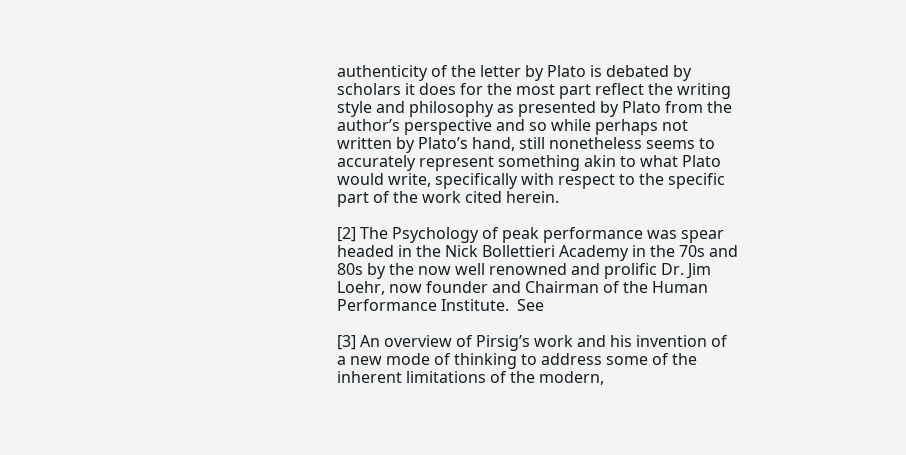authenticity of the letter by Plato is debated by scholars it does for the most part reflect the writing style and philosophy as presented by Plato from the author’s perspective and so while perhaps not written by Plato’s hand, still nonetheless seems to accurately represent something akin to what Plato would write, specifically with respect to the specific part of the work cited herein.

[2] The Psychology of peak performance was spear headed in the Nick Bollettieri Academy in the 70s and 80s by the now well renowned and prolific Dr. Jim Loehr, now founder and Chairman of the Human Performance Institute.  See

[3] An overview of Pirsig’s work and his invention of a new mode of thinking to address some of the inherent limitations of the modern,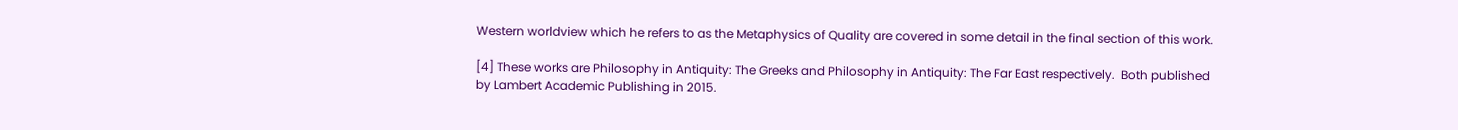Western worldview which he refers to as the Metaphysics of Quality are covered in some detail in the final section of this work.

[4] These works are Philosophy in Antiquity: The Greeks and Philosophy in Antiquity: The Far East respectively.  Both published by Lambert Academic Publishing in 2015.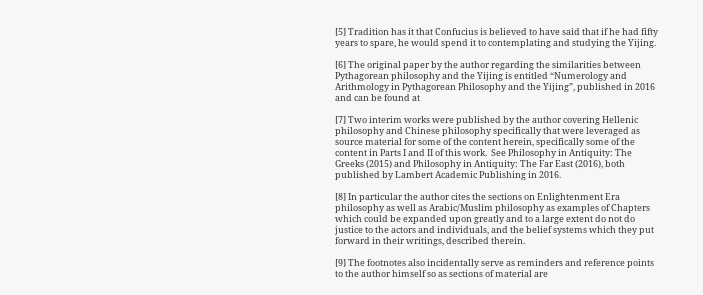[5] Tradition has it that Confucius is believed to have said that if he had fifty years to spare, he would spend it to contemplating and studying the Yijing.

[6] The original paper by the author regarding the similarities between Pythagorean philosophy and the Yijing is entitled “Numerology and Arithmology in Pythagorean Philosophy and the Yijing”, published in 2016 and can be found at

[7] Two interim works were published by the author covering Hellenic philosophy and Chinese philosophy specifically that were leveraged as source material for some of the content herein, specifically some of the content in Parts I and II of this work.  See Philosophy in Antiquity: The Greeks (2015) and Philosophy in Antiquity: The Far East (2016), both published by Lambert Academic Publishing in 2016.

[8] In particular the author cites the sections on Enlightenment Era philosophy as well as Arabic/Muslim philosophy as examples of Chapters which could be expanded upon greatly and to a large extent do not do justice to the actors and individuals, and the belief systems which they put forward in their writings, described therein.

[9] The footnotes also incidentally serve as reminders and reference points to the author himself so as sections of material are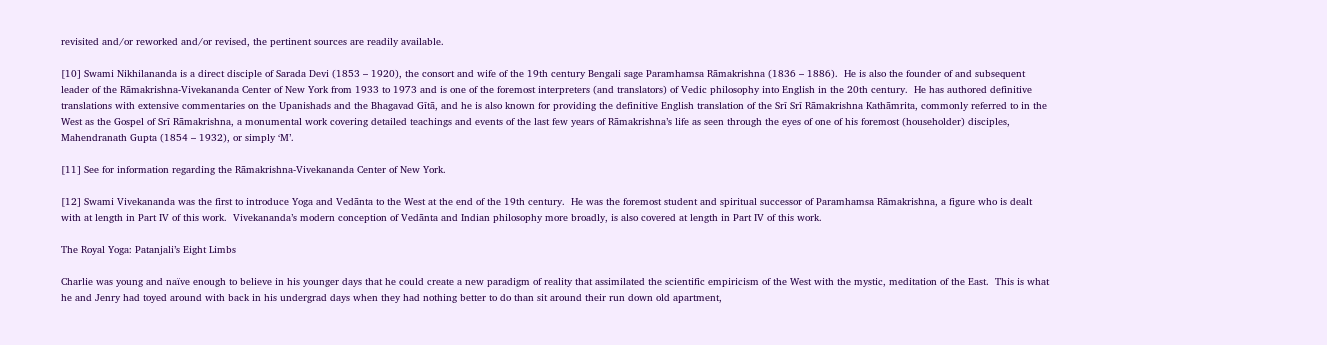revisited and/or reworked and/or revised, the pertinent sources are readily available.

[10] Swami Nikhilananda is a direct disciple of Sarada Devi (1853 – 1920), the consort and wife of the 19th century Bengali sage Paramhamsa Rāmakrishna (1836 – 1886).  He is also the founder of and subsequent leader of the Rāmakrishna-Vivekananda Center of New York from 1933 to 1973 and is one of the foremost interpreters (and translators) of Vedic philosophy into English in the 20th century.  He has authored definitive translations with extensive commentaries on the Upanishads and the Bhagavad Gītā, and he is also known for providing the definitive English translation of the Srī Srī Rāmakrishna Kathāmrita, commonly referred to in the West as the Gospel of Srī Rāmakrishna, a monumental work covering detailed teachings and events of the last few years of Rāmakrishna’s life as seen through the eyes of one of his foremost (householder) disciples, Mahendranath Gupta (1854 – 1932), or simply ‘M’.

[11] See for information regarding the Rāmakrishna-Vivekananda Center of New York.

[12] Swami Vivekananda was the first to introduce Yoga and Vedānta to the West at the end of the 19th century.  He was the foremost student and spiritual successor of Paramhamsa Rāmakrishna, a figure who is dealt with at length in Part IV of this work.  Vivekananda’s modern conception of Vedānta and Indian philosophy more broadly, is also covered at length in Part IV of this work.

The Royal Yoga: Patanjali’s Eight Limbs

Charlie was young and naïve enough to believe in his younger days that he could create a new paradigm of reality that assimilated the scientific empiricism of the West with the mystic, meditation of the East.  This is what he and Jenry had toyed around with back in his undergrad days when they had nothing better to do than sit around their run down old apartment,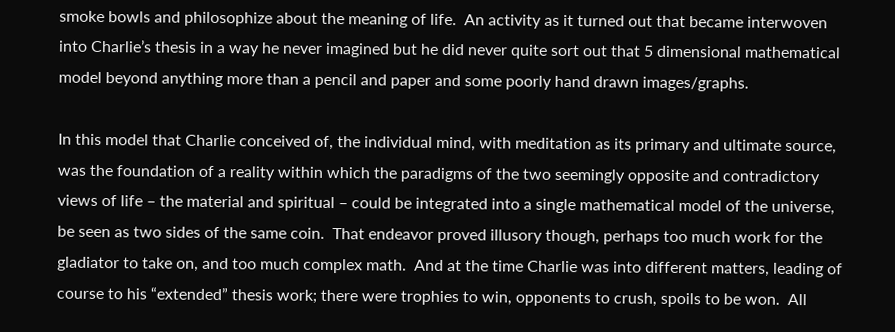smoke bowls and philosophize about the meaning of life.  An activity as it turned out that became interwoven into Charlie’s thesis in a way he never imagined but he did never quite sort out that 5 dimensional mathematical model beyond anything more than a pencil and paper and some poorly hand drawn images/graphs.

In this model that Charlie conceived of, the individual mind, with meditation as its primary and ultimate source, was the foundation of a reality within which the paradigms of the two seemingly opposite and contradictory views of life – the material and spiritual – could be integrated into a single mathematical model of the universe, be seen as two sides of the same coin.  That endeavor proved illusory though, perhaps too much work for the gladiator to take on, and too much complex math.  And at the time Charlie was into different matters, leading of course to his “extended” thesis work; there were trophies to win, opponents to crush, spoils to be won.  All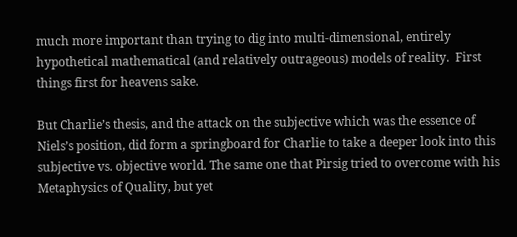much more important than trying to dig into multi-dimensional, entirely hypothetical mathematical (and relatively outrageous) models of reality.  First things first for heavens sake.

But Charlie’s thesis, and the attack on the subjective which was the essence of Niels’s position, did form a springboard for Charlie to take a deeper look into this subjective vs. objective world. The same one that Pirsig tried to overcome with his Metaphysics of Quality, but yet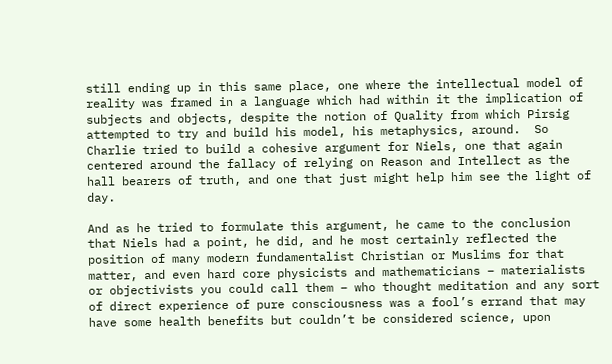still ending up in this same place, one where the intellectual model of reality was framed in a language which had within it the implication of subjects and objects, despite the notion of Quality from which Pirsig attempted to try and build his model, his metaphysics, around.  So Charlie tried to build a cohesive argument for Niels, one that again centered around the fallacy of relying on Reason and Intellect as the hall bearers of truth, and one that just might help him see the light of day.

And as he tried to formulate this argument, he came to the conclusion that Niels had a point, he did, and he most certainly reflected the position of many modern fundamentalist Christian or Muslims for that matter, and even hard core physicists and mathematicians – materialists or objectivists you could call them – who thought meditation and any sort of direct experience of pure consciousness was a fool’s errand that may have some health benefits but couldn’t be considered science, upon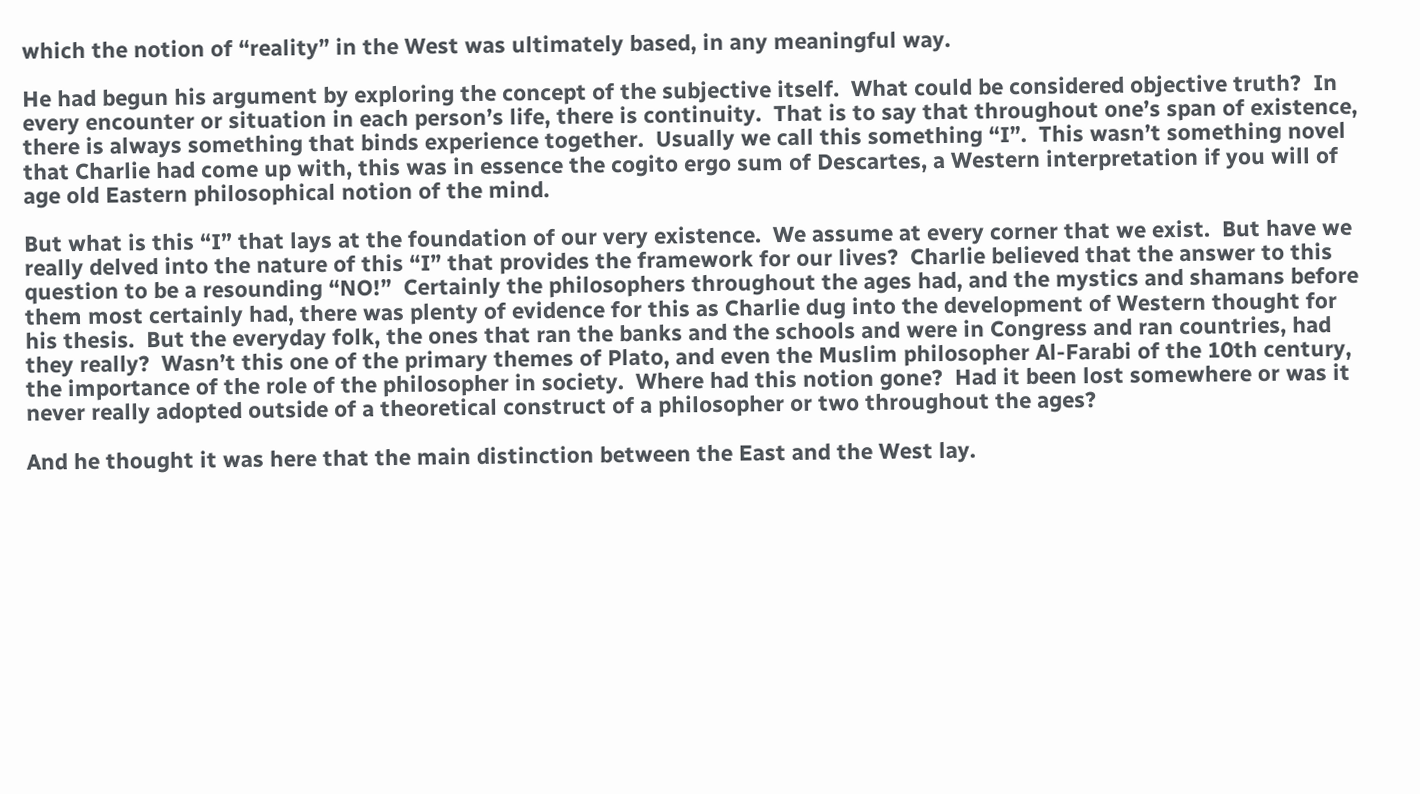which the notion of “reality” in the West was ultimately based, in any meaningful way.

He had begun his argument by exploring the concept of the subjective itself.  What could be considered objective truth?  In every encounter or situation in each person’s life, there is continuity.  That is to say that throughout one’s span of existence, there is always something that binds experience together.  Usually we call this something “I”.  This wasn’t something novel that Charlie had come up with, this was in essence the cogito ergo sum of Descartes, a Western interpretation if you will of age old Eastern philosophical notion of the mind.

But what is this “I” that lays at the foundation of our very existence.  We assume at every corner that we exist.  But have we really delved into the nature of this “I” that provides the framework for our lives?  Charlie believed that the answer to this question to be a resounding “NO!”  Certainly the philosophers throughout the ages had, and the mystics and shamans before them most certainly had, there was plenty of evidence for this as Charlie dug into the development of Western thought for his thesis.  But the everyday folk, the ones that ran the banks and the schools and were in Congress and ran countries, had they really?  Wasn’t this one of the primary themes of Plato, and even the Muslim philosopher Al-Farabi of the 10th century, the importance of the role of the philosopher in society.  Where had this notion gone?  Had it been lost somewhere or was it never really adopted outside of a theoretical construct of a philosopher or two throughout the ages?

And he thought it was here that the main distinction between the East and the West lay.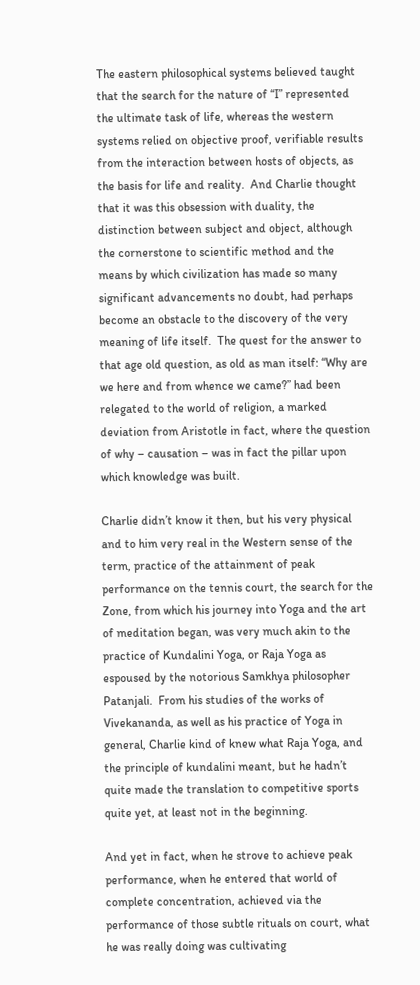The eastern philosophical systems believed taught that the search for the nature of “I” represented the ultimate task of life, whereas the western systems relied on objective proof, verifiable results from the interaction between hosts of objects, as the basis for life and reality.  And Charlie thought that it was this obsession with duality, the distinction between subject and object, although the cornerstone to scientific method and the means by which civilization has made so many significant advancements no doubt, had perhaps become an obstacle to the discovery of the very meaning of life itself.  The quest for the answer to that age old question, as old as man itself: “Why are we here and from whence we came?” had been relegated to the world of religion, a marked deviation from Aristotle in fact, where the question of why – causation – was in fact the pillar upon which knowledge was built.

Charlie didn’t know it then, but his very physical and to him very real in the Western sense of the term, practice of the attainment of peak performance on the tennis court, the search for the Zone, from which his journey into Yoga and the art of meditation began, was very much akin to the practice of Kundalini Yoga, or Raja Yoga as espoused by the notorious Samkhya philosopher Patanjali.  From his studies of the works of Vivekananda, as well as his practice of Yoga in general, Charlie kind of knew what Raja Yoga, and the principle of kundalini meant, but he hadn’t quite made the translation to competitive sports quite yet, at least not in the beginning.

And yet in fact, when he strove to achieve peak performance, when he entered that world of complete concentration, achieved via the performance of those subtle rituals on court, what he was really doing was cultivating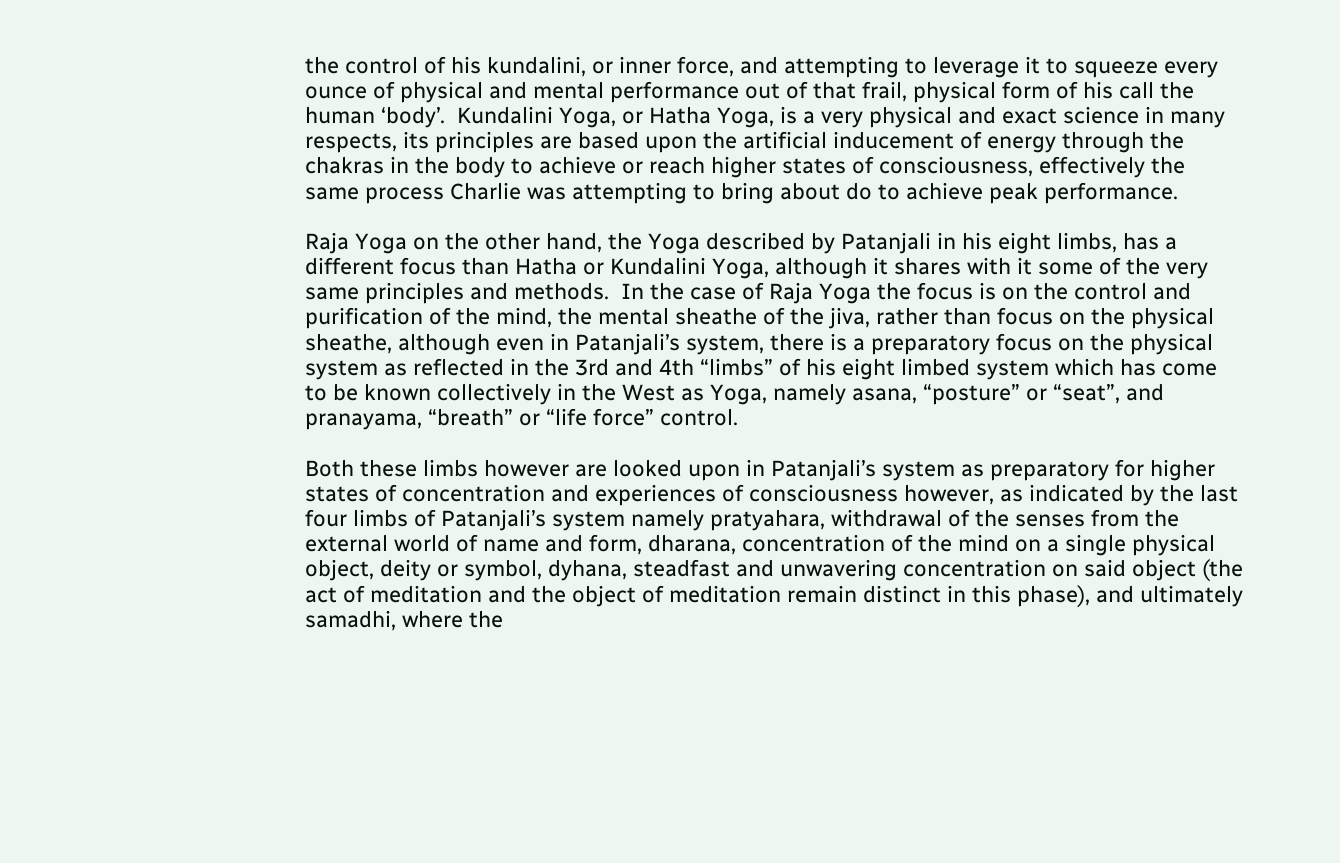the control of his kundalini, or inner force, and attempting to leverage it to squeeze every ounce of physical and mental performance out of that frail, physical form of his call the human ‘body’.  Kundalini Yoga, or Hatha Yoga, is a very physical and exact science in many respects, its principles are based upon the artificial inducement of energy through the chakras in the body to achieve or reach higher states of consciousness, effectively the same process Charlie was attempting to bring about do to achieve peak performance.

Raja Yoga on the other hand, the Yoga described by Patanjali in his eight limbs, has a different focus than Hatha or Kundalini Yoga, although it shares with it some of the very same principles and methods.  In the case of Raja Yoga the focus is on the control and purification of the mind, the mental sheathe of the jiva, rather than focus on the physical sheathe, although even in Patanjali’s system, there is a preparatory focus on the physical system as reflected in the 3rd and 4th “limbs” of his eight limbed system which has come to be known collectively in the West as Yoga, namely asana, “posture” or “seat”, and pranayama, “breath” or “life force” control.

Both these limbs however are looked upon in Patanjali’s system as preparatory for higher states of concentration and experiences of consciousness however, as indicated by the last four limbs of Patanjali’s system namely pratyahara, withdrawal of the senses from the external world of name and form, dharana, concentration of the mind on a single physical object, deity or symbol, dyhana, steadfast and unwavering concentration on said object (the act of meditation and the object of meditation remain distinct in this phase), and ultimately samadhi, where the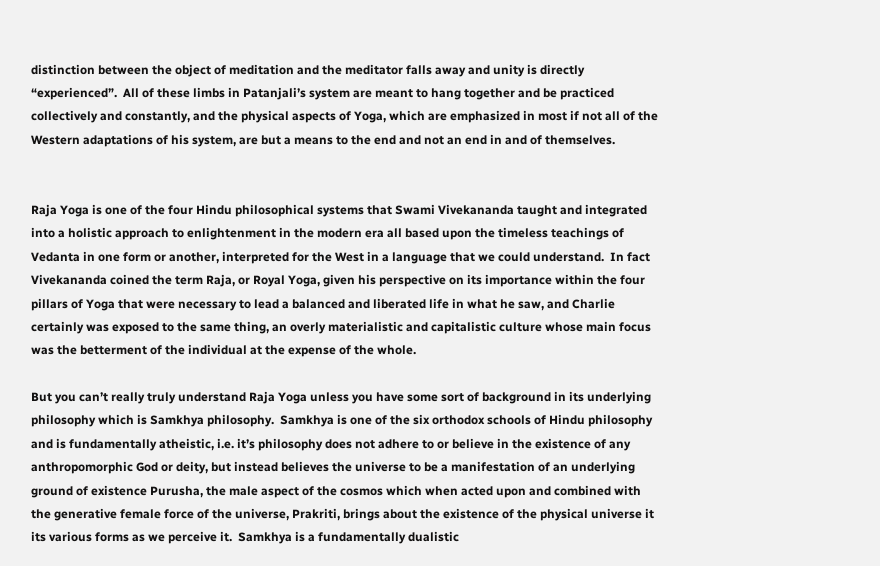distinction between the object of meditation and the meditator falls away and unity is directly “experienced”.  All of these limbs in Patanjali’s system are meant to hang together and be practiced collectively and constantly, and the physical aspects of Yoga, which are emphasized in most if not all of the Western adaptations of his system, are but a means to the end and not an end in and of themselves.


Raja Yoga is one of the four Hindu philosophical systems that Swami Vivekananda taught and integrated into a holistic approach to enlightenment in the modern era all based upon the timeless teachings of Vedanta in one form or another, interpreted for the West in a language that we could understand.  In fact Vivekananda coined the term Raja, or Royal Yoga, given his perspective on its importance within the four pillars of Yoga that were necessary to lead a balanced and liberated life in what he saw, and Charlie certainly was exposed to the same thing, an overly materialistic and capitalistic culture whose main focus was the betterment of the individual at the expense of the whole.

But you can’t really truly understand Raja Yoga unless you have some sort of background in its underlying philosophy which is Samkhya philosophy.  Samkhya is one of the six orthodox schools of Hindu philosophy and is fundamentally atheistic, i.e. it’s philosophy does not adhere to or believe in the existence of any anthropomorphic God or deity, but instead believes the universe to be a manifestation of an underlying ground of existence Purusha, the male aspect of the cosmos which when acted upon and combined with the generative female force of the universe, Prakriti, brings about the existence of the physical universe it its various forms as we perceive it.  Samkhya is a fundamentally dualistic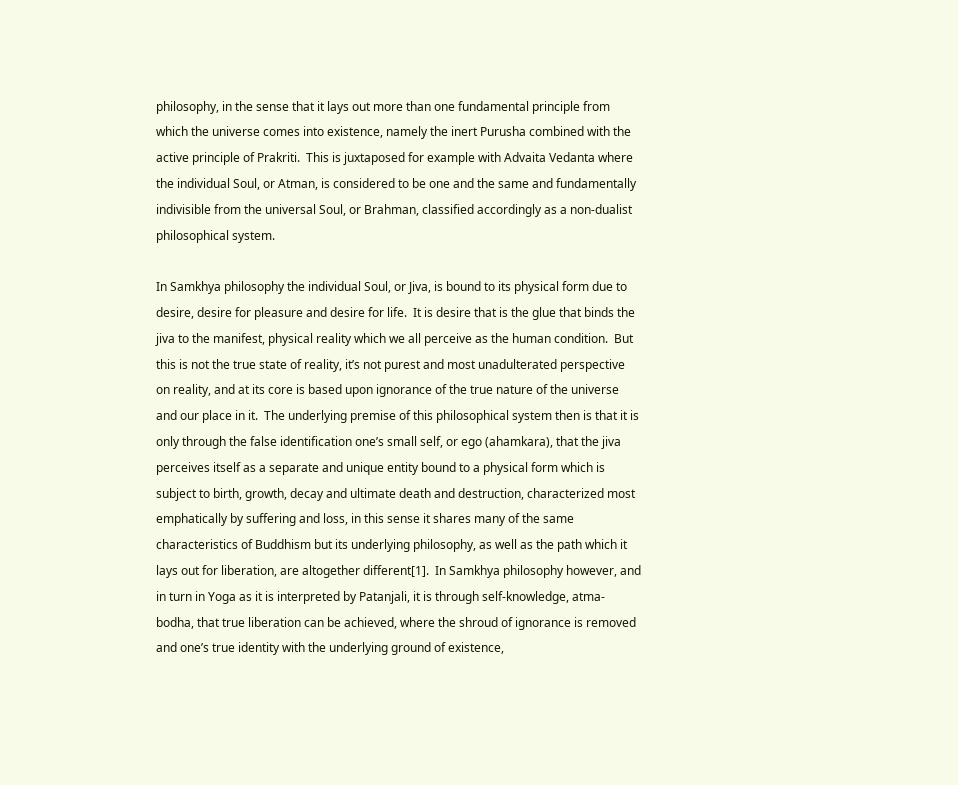philosophy, in the sense that it lays out more than one fundamental principle from which the universe comes into existence, namely the inert Purusha combined with the active principle of Prakriti.  This is juxtaposed for example with Advaita Vedanta where the individual Soul, or Atman, is considered to be one and the same and fundamentally indivisible from the universal Soul, or Brahman, classified accordingly as a non-dualist philosophical system.

In Samkhya philosophy the individual Soul, or Jiva, is bound to its physical form due to desire, desire for pleasure and desire for life.  It is desire that is the glue that binds the jiva to the manifest, physical reality which we all perceive as the human condition.  But this is not the true state of reality, it’s not purest and most unadulterated perspective on reality, and at its core is based upon ignorance of the true nature of the universe and our place in it.  The underlying premise of this philosophical system then is that it is only through the false identification one’s small self, or ego (ahamkara), that the jiva perceives itself as a separate and unique entity bound to a physical form which is subject to birth, growth, decay and ultimate death and destruction, characterized most emphatically by suffering and loss, in this sense it shares many of the same characteristics of Buddhism but its underlying philosophy, as well as the path which it lays out for liberation, are altogether different[1].  In Samkhya philosophy however, and in turn in Yoga as it is interpreted by Patanjali, it is through self-knowledge, atma-bodha, that true liberation can be achieved, where the shroud of ignorance is removed and one’s true identity with the underlying ground of existence,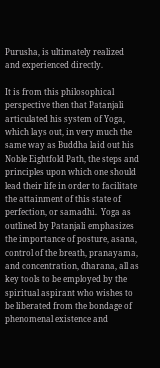Purusha, is ultimately realized and experienced directly.

It is from this philosophical perspective then that Patanjali articulated his system of Yoga, which lays out, in very much the same way as Buddha laid out his Noble Eightfold Path, the steps and principles upon which one should lead their life in order to facilitate the attainment of this state of perfection, or samadhi.  Yoga as outlined by Patanjali emphasizes the importance of posture, asana, control of the breath, pranayama, and concentration, dharana, all as key tools to be employed by the spiritual aspirant who wishes to be liberated from the bondage of phenomenal existence and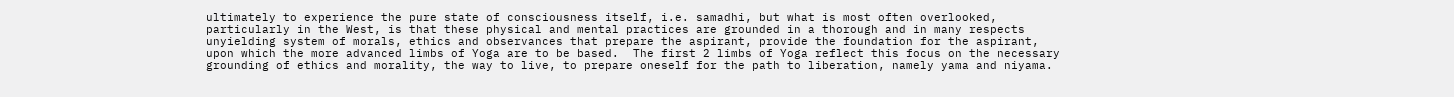ultimately to experience the pure state of consciousness itself, i.e. samadhi, but what is most often overlooked, particularly in the West, is that these physical and mental practices are grounded in a thorough and in many respects unyielding system of morals, ethics and observances that prepare the aspirant, provide the foundation for the aspirant, upon which the more advanced limbs of Yoga are to be based.  The first 2 limbs of Yoga reflect this focus on the necessary grounding of ethics and morality, the way to live, to prepare oneself for the path to liberation, namely yama and niyama.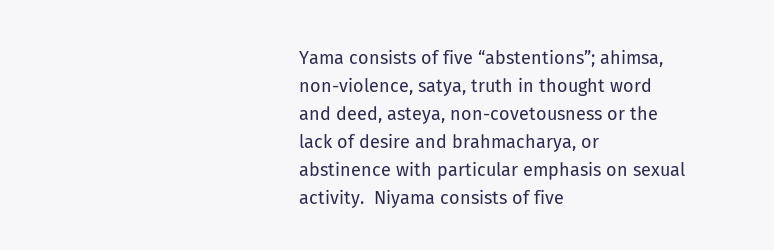Yama consists of five “abstentions”; ahimsa, non-violence, satya, truth in thought word and deed, asteya, non-covetousness or the lack of desire and brahmacharya, or abstinence with particular emphasis on sexual activity.  Niyama consists of five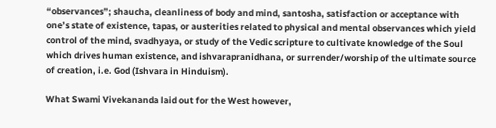“observances”; shaucha, cleanliness of body and mind, santosha, satisfaction or acceptance with one’s state of existence, tapas, or austerities related to physical and mental observances which yield control of the mind, svadhyaya, or study of the Vedic scripture to cultivate knowledge of the Soul which drives human existence, and ishvarapranidhana, or surrender/worship of the ultimate source of creation, i.e. God (Ishvara in Hinduism).

What Swami Vivekananda laid out for the West however,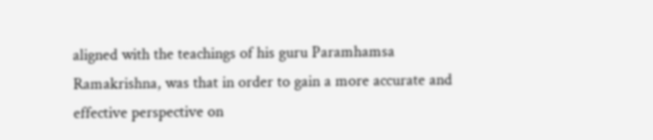aligned with the teachings of his guru Paramhamsa Ramakrishna, was that in order to gain a more accurate and effective perspective on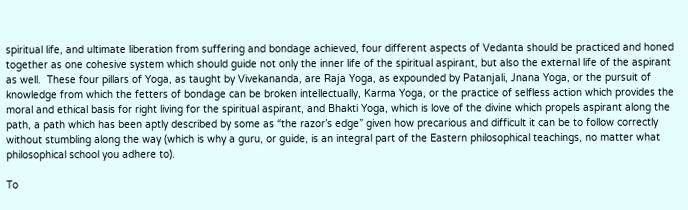spiritual life, and ultimate liberation from suffering and bondage achieved, four different aspects of Vedanta should be practiced and honed together as one cohesive system which should guide not only the inner life of the spiritual aspirant, but also the external life of the aspirant as well.  These four pillars of Yoga, as taught by Vivekananda, are Raja Yoga, as expounded by Patanjali, Jnana Yoga, or the pursuit of knowledge from which the fetters of bondage can be broken intellectually, Karma Yoga, or the practice of selfless action which provides the moral and ethical basis for right living for the spiritual aspirant, and Bhakti Yoga, which is love of the divine which propels aspirant along the path, a path which has been aptly described by some as “the razor’s edge” given how precarious and difficult it can be to follow correctly without stumbling along the way (which is why a guru, or guide, is an integral part of the Eastern philosophical teachings, no matter what philosophical school you adhere to).

To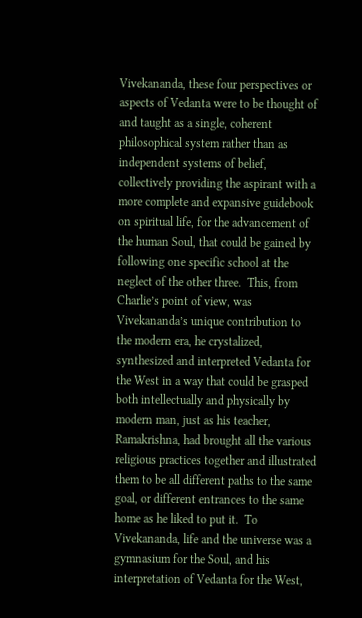Vivekananda, these four perspectives or aspects of Vedanta were to be thought of and taught as a single, coherent philosophical system rather than as independent systems of belief, collectively providing the aspirant with a more complete and expansive guidebook on spiritual life, for the advancement of the human Soul, that could be gained by following one specific school at the neglect of the other three.  This, from Charlie’s point of view, was Vivekananda’s unique contribution to the modern era, he crystalized, synthesized and interpreted Vedanta for the West in a way that could be grasped both intellectually and physically by modern man, just as his teacher, Ramakrishna, had brought all the various religious practices together and illustrated them to be all different paths to the same goal, or different entrances to the same home as he liked to put it.  To Vivekananda, life and the universe was a gymnasium for the Soul, and his interpretation of Vedanta for the West,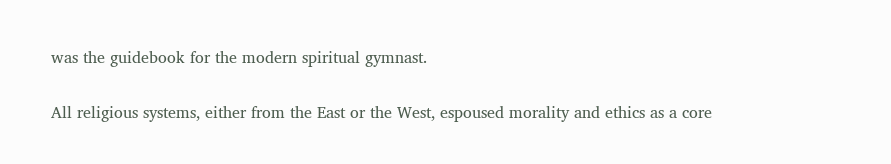was the guidebook for the modern spiritual gymnast.

All religious systems, either from the East or the West, espoused morality and ethics as a core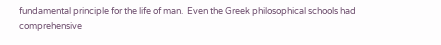fundamental principle for the life of man.  Even the Greek philosophical schools had comprehensive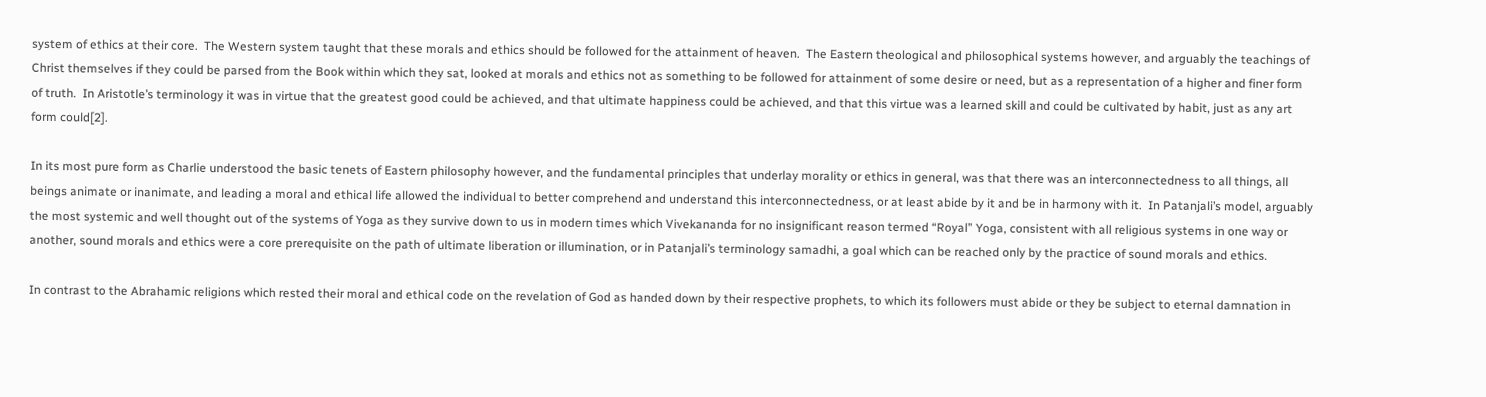system of ethics at their core.  The Western system taught that these morals and ethics should be followed for the attainment of heaven.  The Eastern theological and philosophical systems however, and arguably the teachings of Christ themselves if they could be parsed from the Book within which they sat, looked at morals and ethics not as something to be followed for attainment of some desire or need, but as a representation of a higher and finer form of truth.  In Aristotle’s terminology it was in virtue that the greatest good could be achieved, and that ultimate happiness could be achieved, and that this virtue was a learned skill and could be cultivated by habit, just as any art form could[2].

In its most pure form as Charlie understood the basic tenets of Eastern philosophy however, and the fundamental principles that underlay morality or ethics in general, was that there was an interconnectedness to all things, all beings animate or inanimate, and leading a moral and ethical life allowed the individual to better comprehend and understand this interconnectedness, or at least abide by it and be in harmony with it.  In Patanjali’s model, arguably the most systemic and well thought out of the systems of Yoga as they survive down to us in modern times which Vivekananda for no insignificant reason termed “Royal” Yoga, consistent with all religious systems in one way or another, sound morals and ethics were a core prerequisite on the path of ultimate liberation or illumination, or in Patanjali’s terminology samadhi, a goal which can be reached only by the practice of sound morals and ethics.

In contrast to the Abrahamic religions which rested their moral and ethical code on the revelation of God as handed down by their respective prophets, to which its followers must abide or they be subject to eternal damnation in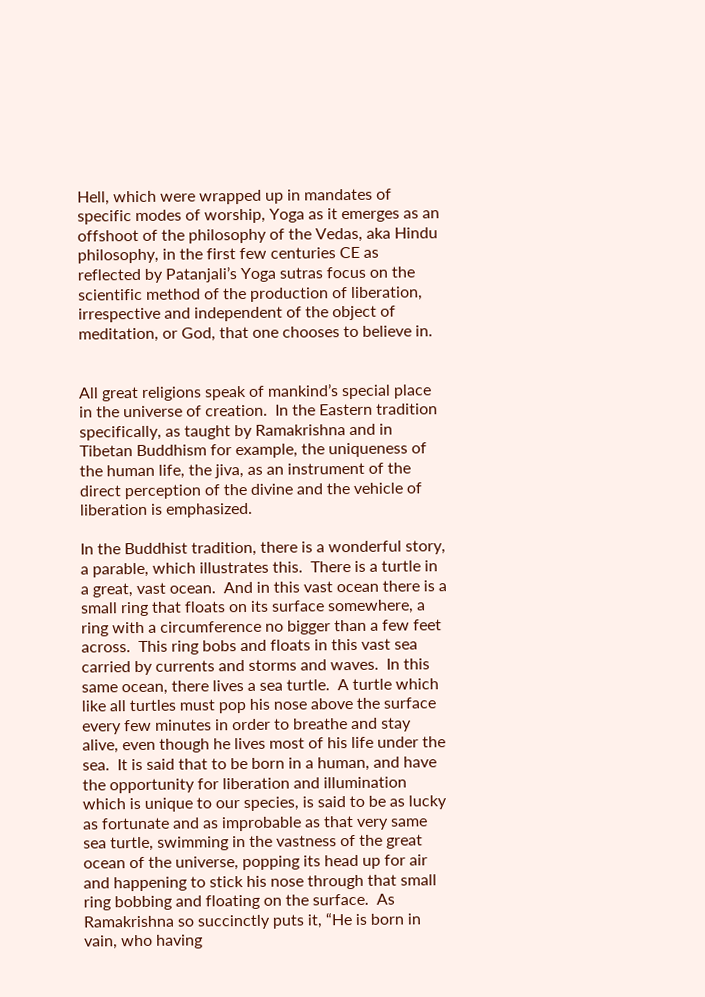Hell, which were wrapped up in mandates of specific modes of worship, Yoga as it emerges as an offshoot of the philosophy of the Vedas, aka Hindu philosophy, in the first few centuries CE as reflected by Patanjali’s Yoga sutras focus on the scientific method of the production of liberation, irrespective and independent of the object of meditation, or God, that one chooses to believe in.


All great religions speak of mankind’s special place in the universe of creation.  In the Eastern tradition specifically, as taught by Ramakrishna and in Tibetan Buddhism for example, the uniqueness of the human life, the jiva, as an instrument of the direct perception of the divine and the vehicle of liberation is emphasized.

In the Buddhist tradition, there is a wonderful story, a parable, which illustrates this.  There is a turtle in a great, vast ocean.  And in this vast ocean there is a small ring that floats on its surface somewhere, a ring with a circumference no bigger than a few feet across.  This ring bobs and floats in this vast sea carried by currents and storms and waves.  In this same ocean, there lives a sea turtle.  A turtle which like all turtles must pop his nose above the surface every few minutes in order to breathe and stay alive, even though he lives most of his life under the sea.  It is said that to be born in a human, and have the opportunity for liberation and illumination which is unique to our species, is said to be as lucky as fortunate and as improbable as that very same sea turtle, swimming in the vastness of the great ocean of the universe, popping its head up for air and happening to stick his nose through that small ring bobbing and floating on the surface.  As Ramakrishna so succinctly puts it, “He is born in vain, who having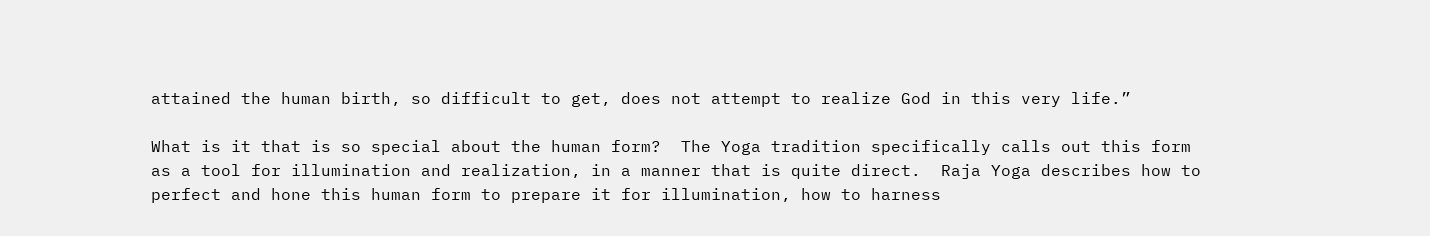attained the human birth, so difficult to get, does not attempt to realize God in this very life.”

What is it that is so special about the human form?  The Yoga tradition specifically calls out this form as a tool for illumination and realization, in a manner that is quite direct.  Raja Yoga describes how to perfect and hone this human form to prepare it for illumination, how to harness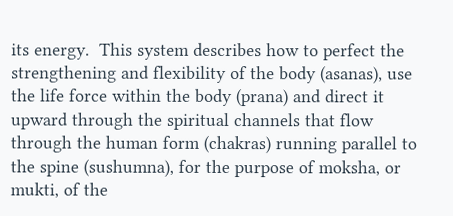its energy.  This system describes how to perfect the strengthening and flexibility of the body (asanas), use the life force within the body (prana) and direct it upward through the spiritual channels that flow through the human form (chakras) running parallel to the spine (sushumna), for the purpose of moksha, or mukti, of the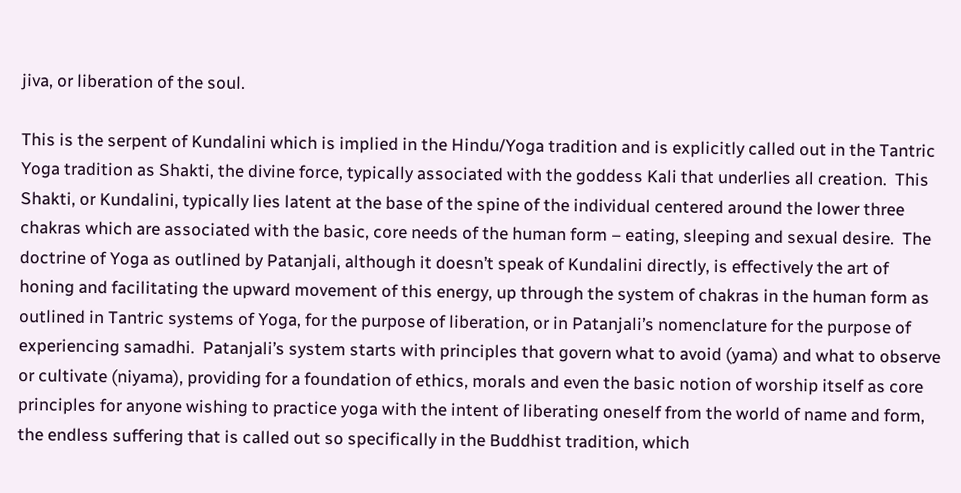jiva, or liberation of the soul.

This is the serpent of Kundalini which is implied in the Hindu/Yoga tradition and is explicitly called out in the Tantric Yoga tradition as Shakti, the divine force, typically associated with the goddess Kali that underlies all creation.  This Shakti, or Kundalini, typically lies latent at the base of the spine of the individual centered around the lower three chakras which are associated with the basic, core needs of the human form – eating, sleeping and sexual desire.  The doctrine of Yoga as outlined by Patanjali, although it doesn’t speak of Kundalini directly, is effectively the art of honing and facilitating the upward movement of this energy, up through the system of chakras in the human form as outlined in Tantric systems of Yoga, for the purpose of liberation, or in Patanjali’s nomenclature for the purpose of experiencing samadhi.  Patanjali’s system starts with principles that govern what to avoid (yama) and what to observe or cultivate (niyama), providing for a foundation of ethics, morals and even the basic notion of worship itself as core principles for anyone wishing to practice yoga with the intent of liberating oneself from the world of name and form, the endless suffering that is called out so specifically in the Buddhist tradition, which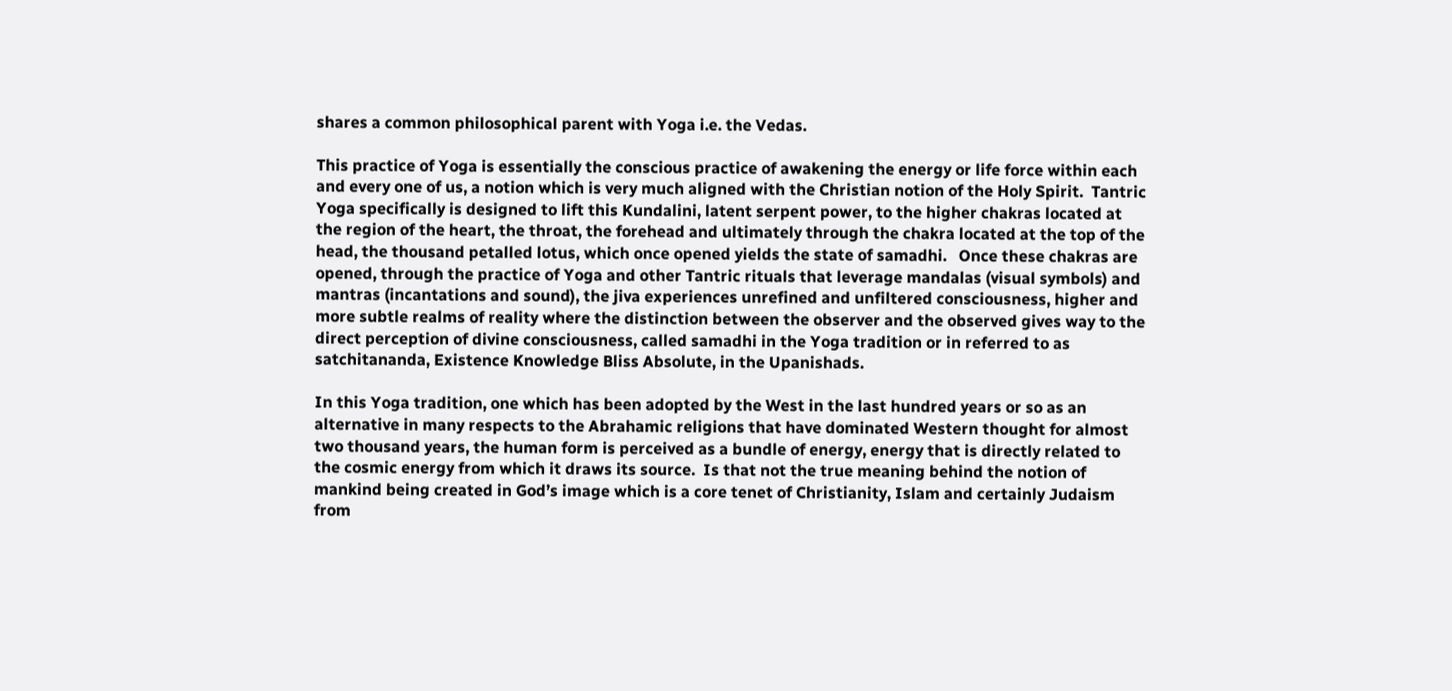shares a common philosophical parent with Yoga i.e. the Vedas.

This practice of Yoga is essentially the conscious practice of awakening the energy or life force within each and every one of us, a notion which is very much aligned with the Christian notion of the Holy Spirit.  Tantric Yoga specifically is designed to lift this Kundalini, latent serpent power, to the higher chakras located at the region of the heart, the throat, the forehead and ultimately through the chakra located at the top of the head, the thousand petalled lotus, which once opened yields the state of samadhi.   Once these chakras are opened, through the practice of Yoga and other Tantric rituals that leverage mandalas (visual symbols) and mantras (incantations and sound), the jiva experiences unrefined and unfiltered consciousness, higher and more subtle realms of reality where the distinction between the observer and the observed gives way to the direct perception of divine consciousness, called samadhi in the Yoga tradition or in referred to as satchitananda, Existence Knowledge Bliss Absolute, in the Upanishads.

In this Yoga tradition, one which has been adopted by the West in the last hundred years or so as an alternative in many respects to the Abrahamic religions that have dominated Western thought for almost two thousand years, the human form is perceived as a bundle of energy, energy that is directly related to the cosmic energy from which it draws its source.  Is that not the true meaning behind the notion of mankind being created in God’s image which is a core tenet of Christianity, Islam and certainly Judaism from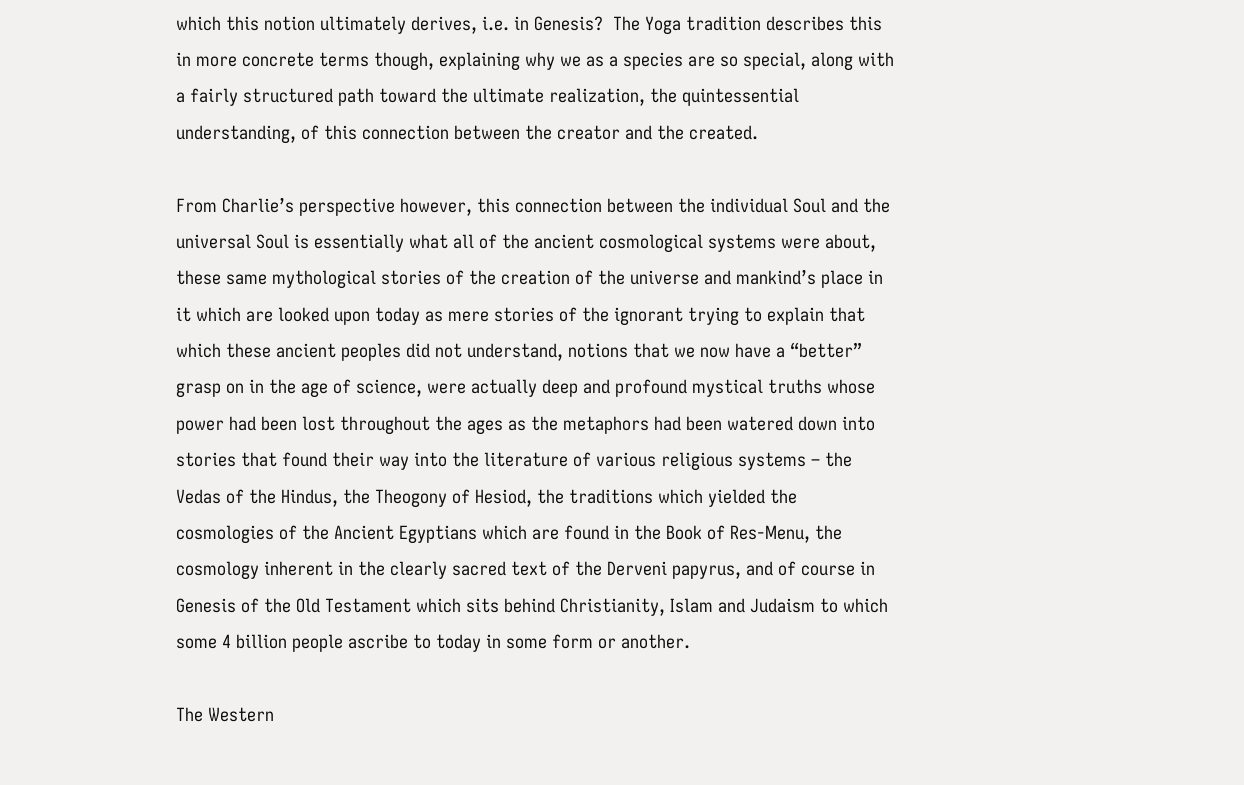which this notion ultimately derives, i.e. in Genesis?  The Yoga tradition describes this in more concrete terms though, explaining why we as a species are so special, along with a fairly structured path toward the ultimate realization, the quintessential understanding, of this connection between the creator and the created.

From Charlie’s perspective however, this connection between the individual Soul and the universal Soul is essentially what all of the ancient cosmological systems were about, these same mythological stories of the creation of the universe and mankind’s place in it which are looked upon today as mere stories of the ignorant trying to explain that which these ancient peoples did not understand, notions that we now have a “better” grasp on in the age of science, were actually deep and profound mystical truths whose power had been lost throughout the ages as the metaphors had been watered down into stories that found their way into the literature of various religious systems – the Vedas of the Hindus, the Theogony of Hesiod, the traditions which yielded the cosmologies of the Ancient Egyptians which are found in the Book of Res-Menu, the cosmology inherent in the clearly sacred text of the Derveni papyrus, and of course in Genesis of the Old Testament which sits behind Christianity, Islam and Judaism to which some 4 billion people ascribe to today in some form or another.

The Western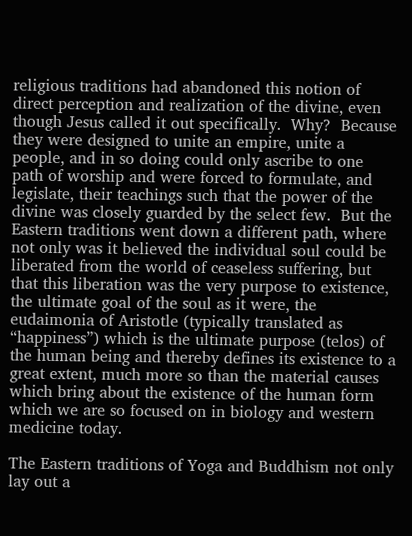religious traditions had abandoned this notion of direct perception and realization of the divine, even though Jesus called it out specifically.  Why?  Because they were designed to unite an empire, unite a people, and in so doing could only ascribe to one path of worship and were forced to formulate, and legislate, their teachings such that the power of the divine was closely guarded by the select few.  But the Eastern traditions went down a different path, where not only was it believed the individual soul could be liberated from the world of ceaseless suffering, but that this liberation was the very purpose to existence, the ultimate goal of the soul as it were, the eudaimonia of Aristotle (typically translated as “happiness”) which is the ultimate purpose (telos) of the human being and thereby defines its existence to a great extent, much more so than the material causes which bring about the existence of the human form which we are so focused on in biology and western medicine today.

The Eastern traditions of Yoga and Buddhism not only lay out a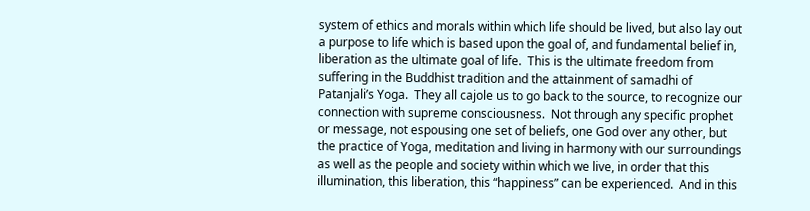system of ethics and morals within which life should be lived, but also lay out a purpose to life which is based upon the goal of, and fundamental belief in, liberation as the ultimate goal of life.  This is the ultimate freedom from suffering in the Buddhist tradition and the attainment of samadhi of Patanjali’s Yoga.  They all cajole us to go back to the source, to recognize our connection with supreme consciousness.  Not through any specific prophet or message, not espousing one set of beliefs, one God over any other, but the practice of Yoga, meditation and living in harmony with our surroundings as well as the people and society within which we live, in order that this illumination, this liberation, this “happiness” can be experienced.  And in this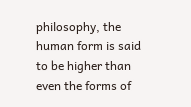philosophy, the human form is said to be higher than even the forms of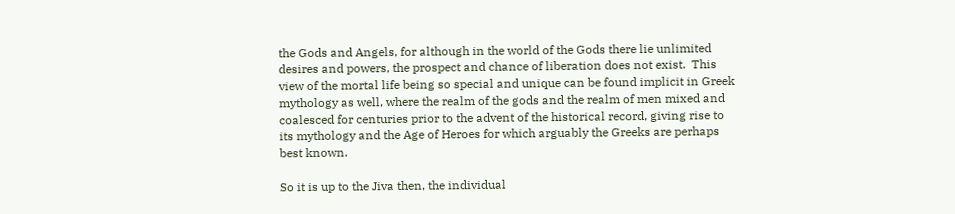the Gods and Angels, for although in the world of the Gods there lie unlimited desires and powers, the prospect and chance of liberation does not exist.  This view of the mortal life being so special and unique can be found implicit in Greek mythology as well, where the realm of the gods and the realm of men mixed and coalesced for centuries prior to the advent of the historical record, giving rise to its mythology and the Age of Heroes for which arguably the Greeks are perhaps best known.

So it is up to the Jiva then, the individual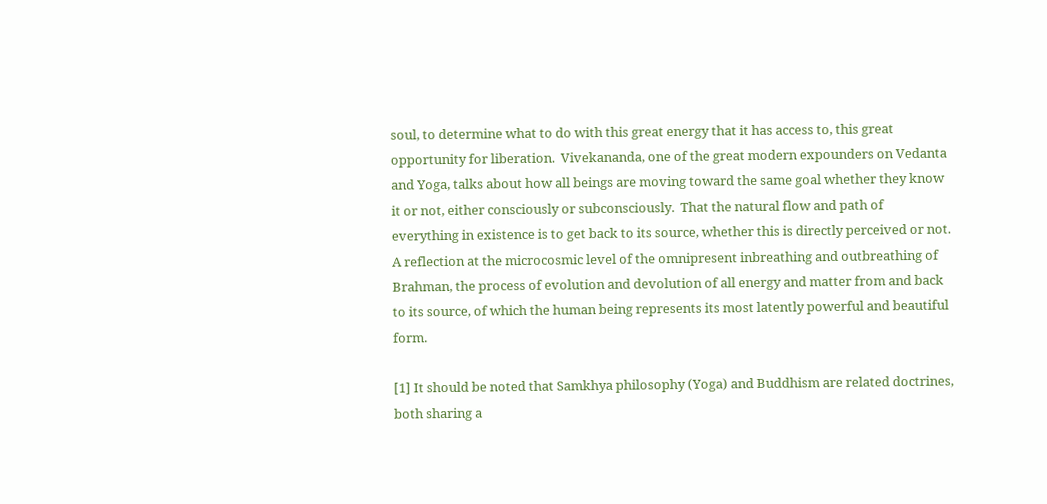soul, to determine what to do with this great energy that it has access to, this great opportunity for liberation.  Vivekananda, one of the great modern expounders on Vedanta and Yoga, talks about how all beings are moving toward the same goal whether they know it or not, either consciously or subconsciously.  That the natural flow and path of everything in existence is to get back to its source, whether this is directly perceived or not.  A reflection at the microcosmic level of the omnipresent inbreathing and outbreathing of Brahman, the process of evolution and devolution of all energy and matter from and back to its source, of which the human being represents its most latently powerful and beautiful form.

[1] It should be noted that Samkhya philosophy (Yoga) and Buddhism are related doctrines, both sharing a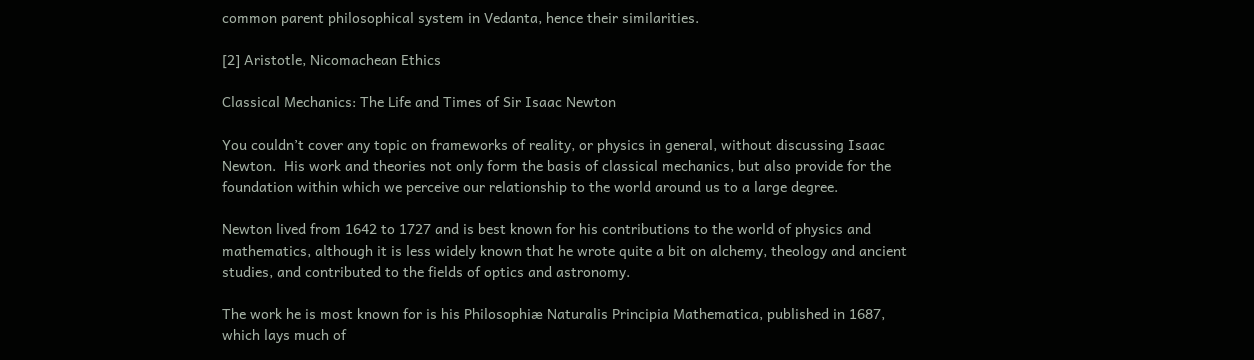common parent philosophical system in Vedanta, hence their similarities.

[2] Aristotle, Nicomachean Ethics

Classical Mechanics: The Life and Times of Sir Isaac Newton

You couldn’t cover any topic on frameworks of reality, or physics in general, without discussing Isaac Newton.  His work and theories not only form the basis of classical mechanics, but also provide for the foundation within which we perceive our relationship to the world around us to a large degree.

Newton lived from 1642 to 1727 and is best known for his contributions to the world of physics and mathematics, although it is less widely known that he wrote quite a bit on alchemy, theology and ancient studies, and contributed to the fields of optics and astronomy.

The work he is most known for is his Philosophiæ Naturalis Principia Mathematica, published in 1687, which lays much of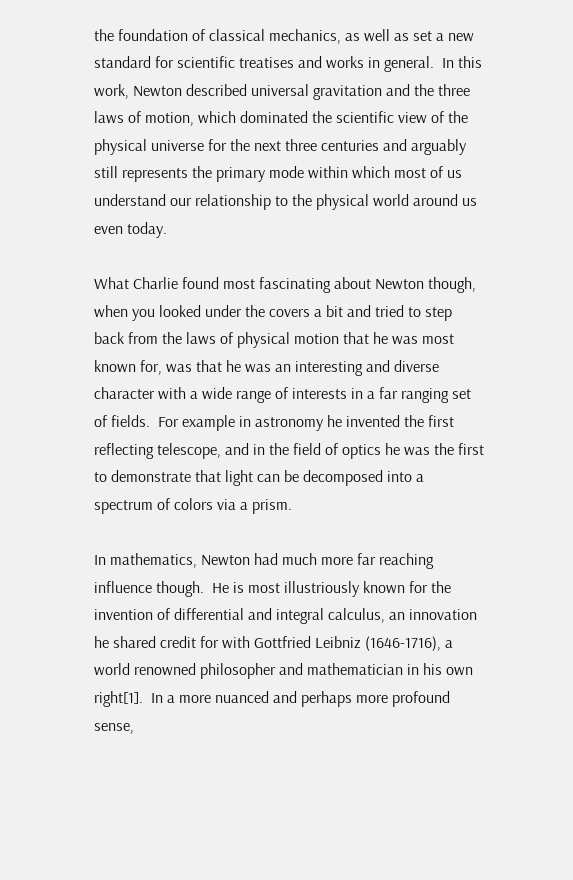the foundation of classical mechanics, as well as set a new standard for scientific treatises and works in general.  In this work, Newton described universal gravitation and the three laws of motion, which dominated the scientific view of the physical universe for the next three centuries and arguably still represents the primary mode within which most of us understand our relationship to the physical world around us even today.

What Charlie found most fascinating about Newton though, when you looked under the covers a bit and tried to step back from the laws of physical motion that he was most known for, was that he was an interesting and diverse character with a wide range of interests in a far ranging set of fields.  For example in astronomy he invented the first reflecting telescope, and in the field of optics he was the first to demonstrate that light can be decomposed into a spectrum of colors via a prism.

In mathematics, Newton had much more far reaching influence though.  He is most illustriously known for the invention of differential and integral calculus, an innovation he shared credit for with Gottfried Leibniz (1646-1716), a world renowned philosopher and mathematician in his own right[1].  In a more nuanced and perhaps more profound sense,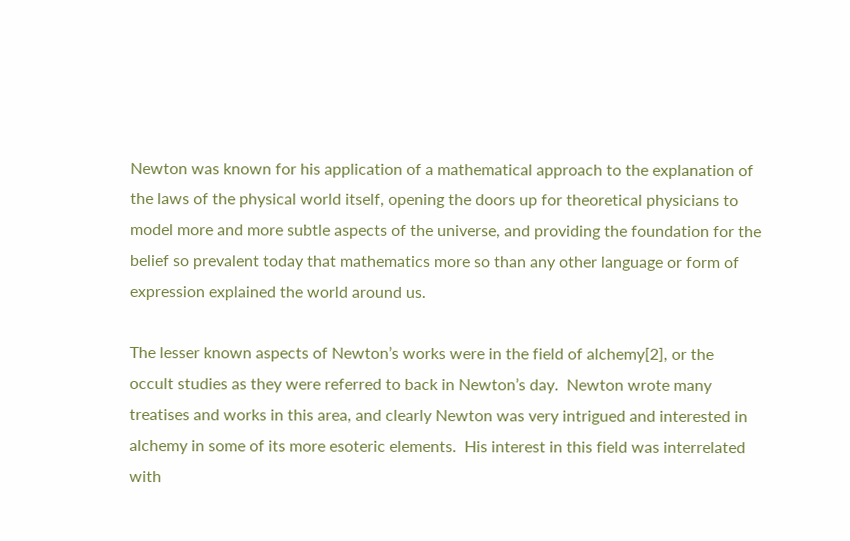Newton was known for his application of a mathematical approach to the explanation of the laws of the physical world itself, opening the doors up for theoretical physicians to model more and more subtle aspects of the universe, and providing the foundation for the belief so prevalent today that mathematics more so than any other language or form of expression explained the world around us.

The lesser known aspects of Newton’s works were in the field of alchemy[2], or the occult studies as they were referred to back in Newton’s day.  Newton wrote many treatises and works in this area, and clearly Newton was very intrigued and interested in alchemy in some of its more esoteric elements.  His interest in this field was interrelated with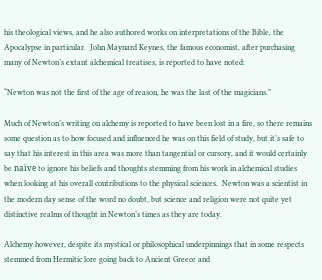his theological views, and he also authored works on interpretations of the Bible, the Apocalypse in particular.  John Maynard Keynes, the famous economist, after purchasing many of Newton’s extant alchemical treatises, is reported to have noted:

“Newton was not the first of the age of reason, he was the last of the magicians.”

Much of Newton’s writing on alchemy is reported to have been lost in a fire, so there remains some question as to how focused and influenced he was on this field of study, but it’s safe to say that his interest in this area was more than tangential or cursory, and it would certainly be naïve to ignore his beliefs and thoughts stemming from his work in alchemical studies when looking at his overall contributions to the physical sciences.  Newton was a scientist in the modern day sense of the word no doubt, but science and religion were not quite yet distinctive realms of thought in Newton’s times as they are today.

Alchemy however, despite its mystical or philosophical underpinnings that in some respects stemmed from Hermitic lore going back to Ancient Greece and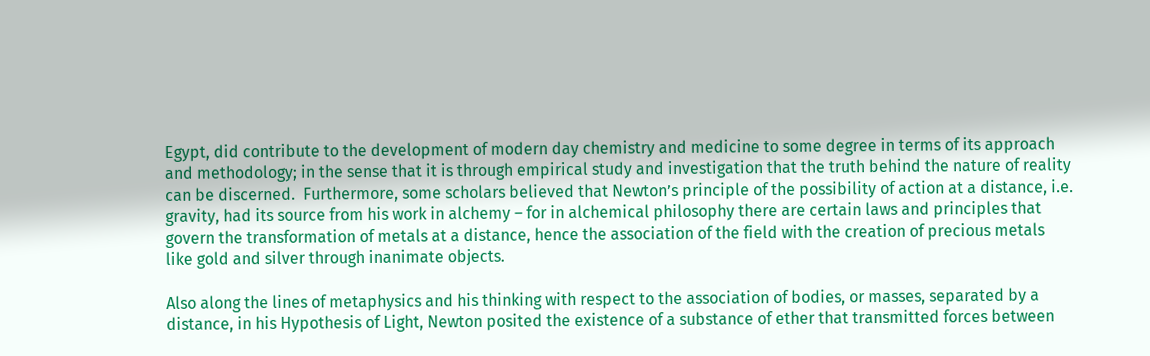Egypt, did contribute to the development of modern day chemistry and medicine to some degree in terms of its approach and methodology; in the sense that it is through empirical study and investigation that the truth behind the nature of reality can be discerned.  Furthermore, some scholars believed that Newton’s principle of the possibility of action at a distance, i.e. gravity, had its source from his work in alchemy – for in alchemical philosophy there are certain laws and principles that govern the transformation of metals at a distance, hence the association of the field with the creation of precious metals like gold and silver through inanimate objects.

Also along the lines of metaphysics and his thinking with respect to the association of bodies, or masses, separated by a distance, in his Hypothesis of Light, Newton posited the existence of a substance of ether that transmitted forces between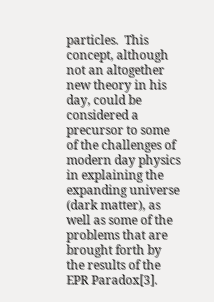particles.  This concept, although not an altogether new theory in his day, could be considered a precursor to some of the challenges of modern day physics in explaining the expanding universe (dark matter), as well as some of the problems that are brought forth by the results of the EPR Paradox[3].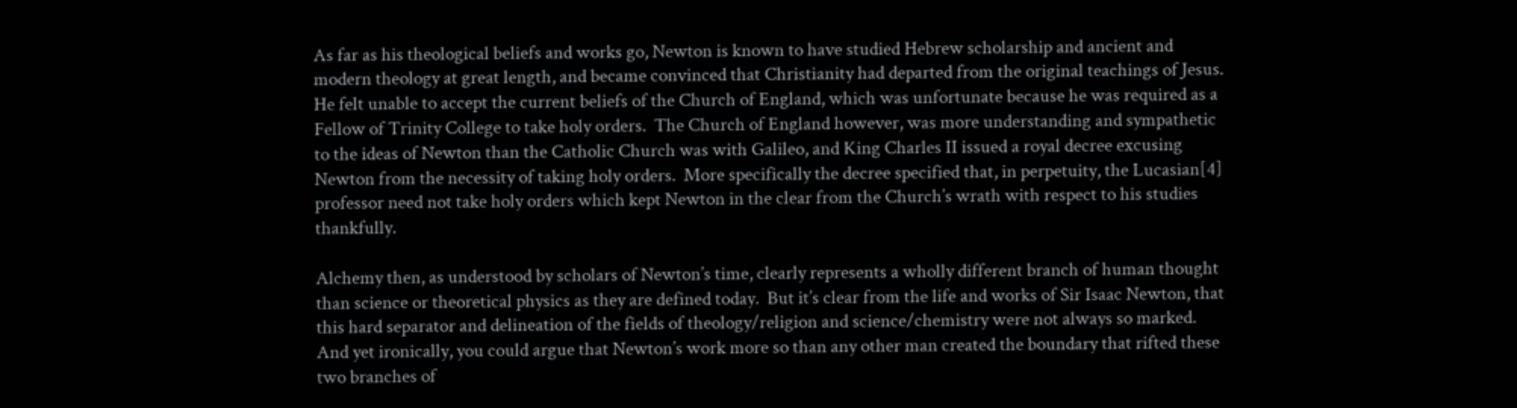As far as his theological beliefs and works go, Newton is known to have studied Hebrew scholarship and ancient and modern theology at great length, and became convinced that Christianity had departed from the original teachings of Jesus.  He felt unable to accept the current beliefs of the Church of England, which was unfortunate because he was required as a Fellow of Trinity College to take holy orders.  The Church of England however, was more understanding and sympathetic to the ideas of Newton than the Catholic Church was with Galileo, and King Charles II issued a royal decree excusing Newton from the necessity of taking holy orders.  More specifically the decree specified that, in perpetuity, the Lucasian[4] professor need not take holy orders which kept Newton in the clear from the Church’s wrath with respect to his studies thankfully.

Alchemy then, as understood by scholars of Newton’s time, clearly represents a wholly different branch of human thought than science or theoretical physics as they are defined today.  But it’s clear from the life and works of Sir Isaac Newton, that this hard separator and delineation of the fields of theology/religion and science/chemistry were not always so marked.  And yet ironically, you could argue that Newton’s work more so than any other man created the boundary that rifted these two branches of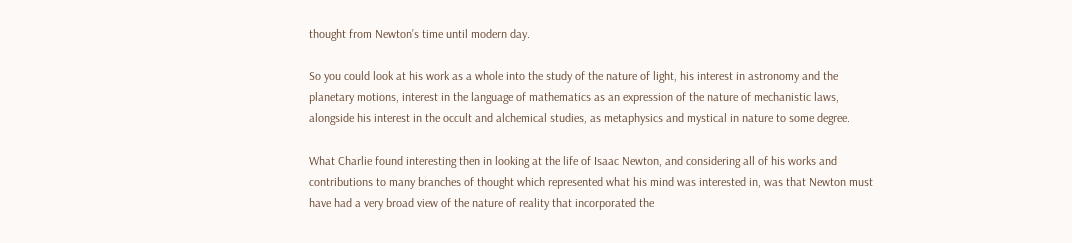thought from Newton’s time until modern day.

So you could look at his work as a whole into the study of the nature of light, his interest in astronomy and the planetary motions, interest in the language of mathematics as an expression of the nature of mechanistic laws, alongside his interest in the occult and alchemical studies, as metaphysics and mystical in nature to some degree.

What Charlie found interesting then in looking at the life of Isaac Newton, and considering all of his works and contributions to many branches of thought which represented what his mind was interested in, was that Newton must have had a very broad view of the nature of reality that incorporated the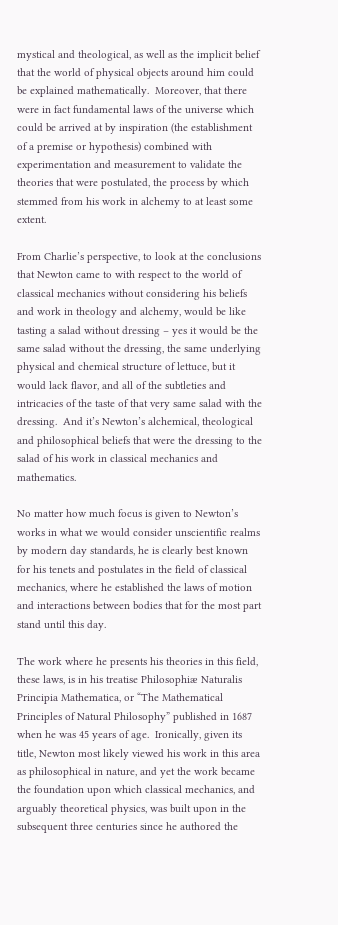mystical and theological, as well as the implicit belief that the world of physical objects around him could be explained mathematically.  Moreover, that there were in fact fundamental laws of the universe which could be arrived at by inspiration (the establishment of a premise or hypothesis) combined with experimentation and measurement to validate the theories that were postulated, the process by which stemmed from his work in alchemy to at least some extent.

From Charlie’s perspective, to look at the conclusions that Newton came to with respect to the world of classical mechanics without considering his beliefs and work in theology and alchemy, would be like tasting a salad without dressing – yes it would be the same salad without the dressing, the same underlying physical and chemical structure of lettuce, but it would lack flavor, and all of the subtleties and intricacies of the taste of that very same salad with the dressing.  And it’s Newton’s alchemical, theological and philosophical beliefs that were the dressing to the salad of his work in classical mechanics and mathematics.

No matter how much focus is given to Newton’s works in what we would consider unscientific realms by modern day standards, he is clearly best known for his tenets and postulates in the field of classical mechanics, where he established the laws of motion and interactions between bodies that for the most part stand until this day.

The work where he presents his theories in this field, these laws, is in his treatise Philosophiæ Naturalis Principia Mathematica, or “The Mathematical Principles of Natural Philosophy” published in 1687 when he was 45 years of age.  Ironically, given its title, Newton most likely viewed his work in this area as philosophical in nature, and yet the work became the foundation upon which classical mechanics, and arguably theoretical physics, was built upon in the subsequent three centuries since he authored the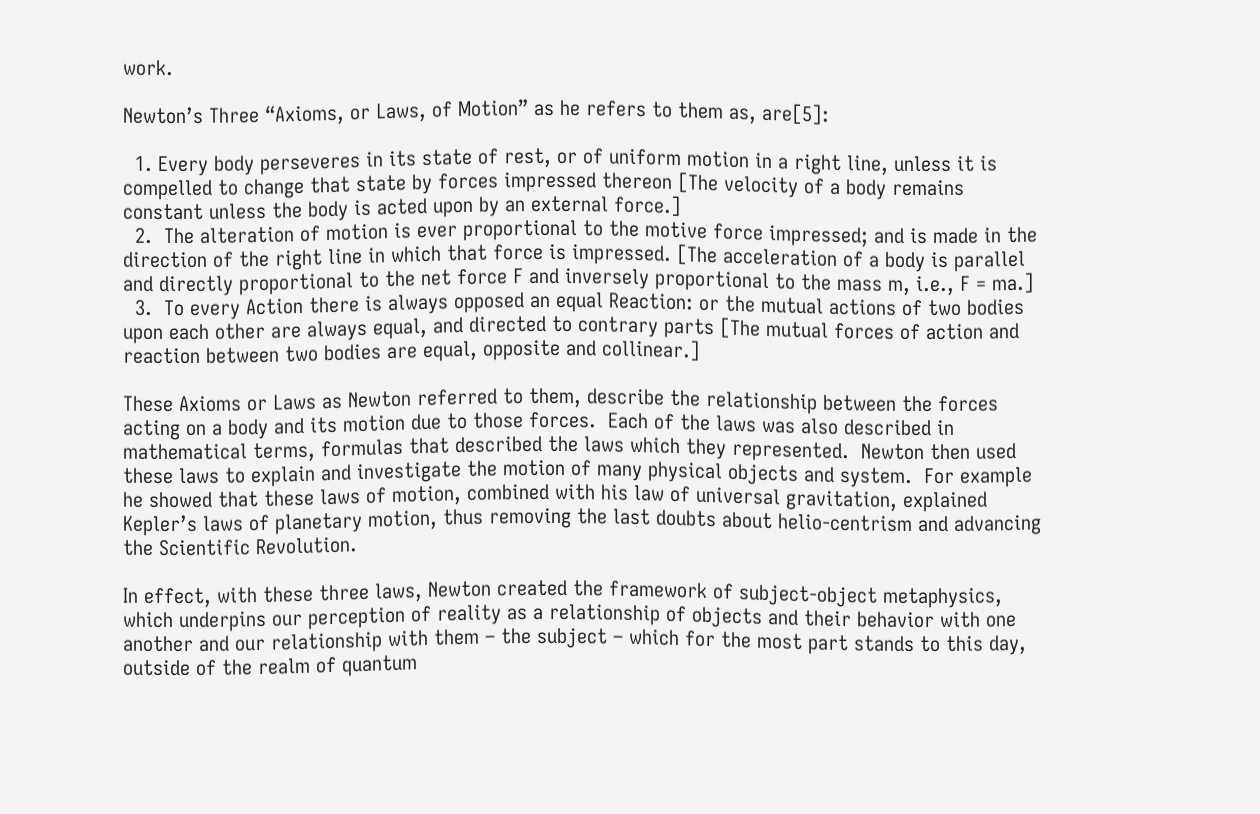work.

Newton’s Three “Axioms, or Laws, of Motion” as he refers to them as, are[5]:

  1. Every body perseveres in its state of rest, or of uniform motion in a right line, unless it is compelled to change that state by forces impressed thereon [The velocity of a body remains constant unless the body is acted upon by an external force.]
  2.  The alteration of motion is ever proportional to the motive force impressed; and is made in the direction of the right line in which that force is impressed. [The acceleration of a body is parallel and directly proportional to the net force F and inversely proportional to the mass m, i.e., F = ma.]
  3.  To every Action there is always opposed an equal Reaction: or the mutual actions of two bodies upon each other are always equal, and directed to contrary parts [The mutual forces of action and reaction between two bodies are equal, opposite and collinear.]

These Axioms or Laws as Newton referred to them, describe the relationship between the forces acting on a body and its motion due to those forces.  Each of the laws was also described in mathematical terms, formulas that described the laws which they represented.  Newton then used these laws to explain and investigate the motion of many physical objects and system.  For example he showed that these laws of motion, combined with his law of universal gravitation, explained Kepler’s laws of planetary motion, thus removing the last doubts about helio-centrism and advancing the Scientific Revolution.

In effect, with these three laws, Newton created the framework of subject-object metaphysics, which underpins our perception of reality as a relationship of objects and their behavior with one another and our relationship with them – the subject – which for the most part stands to this day, outside of the realm of quantum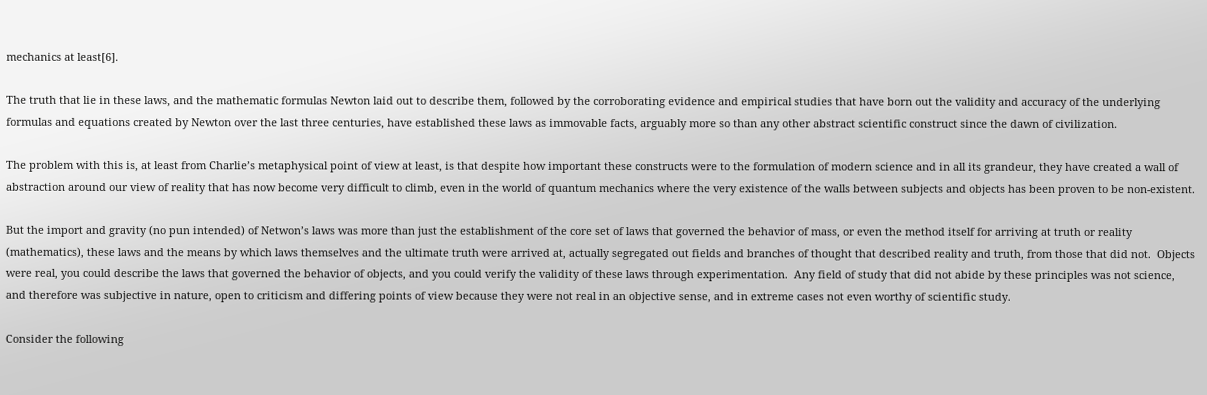mechanics at least[6].

The truth that lie in these laws, and the mathematic formulas Newton laid out to describe them, followed by the corroborating evidence and empirical studies that have born out the validity and accuracy of the underlying formulas and equations created by Newton over the last three centuries, have established these laws as immovable facts, arguably more so than any other abstract scientific construct since the dawn of civilization.

The problem with this is, at least from Charlie’s metaphysical point of view at least, is that despite how important these constructs were to the formulation of modern science and in all its grandeur, they have created a wall of abstraction around our view of reality that has now become very difficult to climb, even in the world of quantum mechanics where the very existence of the walls between subjects and objects has been proven to be non-existent.

But the import and gravity (no pun intended) of Netwon’s laws was more than just the establishment of the core set of laws that governed the behavior of mass, or even the method itself for arriving at truth or reality (mathematics), these laws and the means by which laws themselves and the ultimate truth were arrived at, actually segregated out fields and branches of thought that described reality and truth, from those that did not.  Objects were real, you could describe the laws that governed the behavior of objects, and you could verify the validity of these laws through experimentation.  Any field of study that did not abide by these principles was not science, and therefore was subjective in nature, open to criticism and differing points of view because they were not real in an objective sense, and in extreme cases not even worthy of scientific study.

Consider the following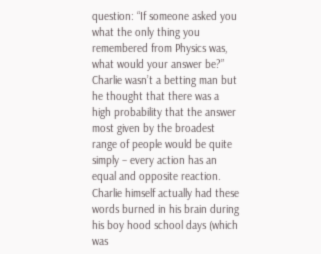question: “If someone asked you what the only thing you remembered from Physics was, what would your answer be?”  Charlie wasn’t a betting man but he thought that there was a high probability that the answer most given by the broadest range of people would be quite simply – every action has an equal and opposite reaction.  Charlie himself actually had these words burned in his brain during his boy hood school days (which was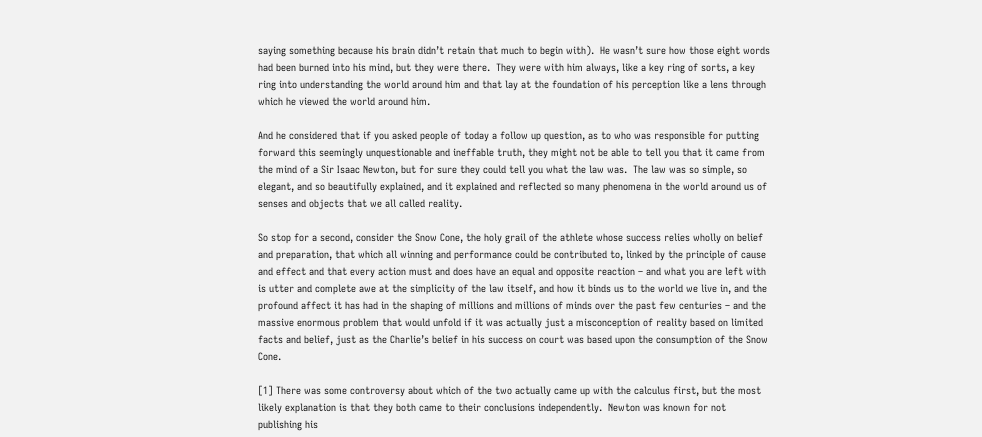saying something because his brain didn’t retain that much to begin with).  He wasn’t sure how those eight words had been burned into his mind, but they were there.  They were with him always, like a key ring of sorts, a key ring into understanding the world around him and that lay at the foundation of his perception like a lens through which he viewed the world around him.

And he considered that if you asked people of today a follow up question, as to who was responsible for putting forward this seemingly unquestionable and ineffable truth, they might not be able to tell you that it came from the mind of a Sir Isaac Newton, but for sure they could tell you what the law was.  The law was so simple, so elegant, and so beautifully explained, and it explained and reflected so many phenomena in the world around us of senses and objects that we all called reality.

So stop for a second, consider the Snow Cone, the holy grail of the athlete whose success relies wholly on belief and preparation, that which all winning and performance could be contributed to, linked by the principle of cause and effect and that every action must and does have an equal and opposite reaction – and what you are left with is utter and complete awe at the simplicity of the law itself, and how it binds us to the world we live in, and the profound affect it has had in the shaping of millions and millions of minds over the past few centuries – and the massive enormous problem that would unfold if it was actually just a misconception of reality based on limited facts and belief, just as the Charlie’s belief in his success on court was based upon the consumption of the Snow Cone.

[1] There was some controversy about which of the two actually came up with the calculus first, but the most likely explanation is that they both came to their conclusions independently.  Newton was known for not publishing his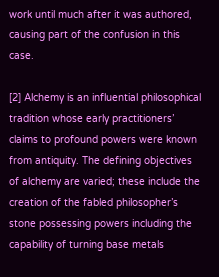work until much after it was authored, causing part of the confusion in this case.

[2] Alchemy is an influential philosophical tradition whose early practitioners’ claims to profound powers were known from antiquity. The defining objectives of alchemy are varied; these include the creation of the fabled philosopher’s stone possessing powers including the capability of turning base metals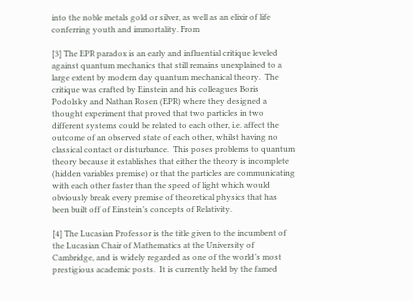into the noble metals gold or silver, as well as an elixir of life conferring youth and immortality. From

[3] The EPR paradox is an early and influential critique leveled against quantum mechanics that still remains unexplained to a large extent by modern day quantum mechanical theory.  The critique was crafted by Einstein and his colleagues Boris Podolsky and Nathan Rosen (EPR) where they designed a thought experiment that proved that two particles in two different systems could be related to each other, i.e. affect the outcome of an observed state of each other, whilst having no classical contact or disturbance.  This poses problems to quantum theory because it establishes that either the theory is incomplete (hidden variables premise) or that the particles are communicating with each other faster than the speed of light which would obviously break every premise of theoretical physics that has been built off of Einstein’s concepts of Relativity.

[4] The Lucasian Professor is the title given to the incumbent of the Lucasian Chair of Mathematics at the University of Cambridge, and is widely regarded as one of the world’s most prestigious academic posts.  It is currently held by the famed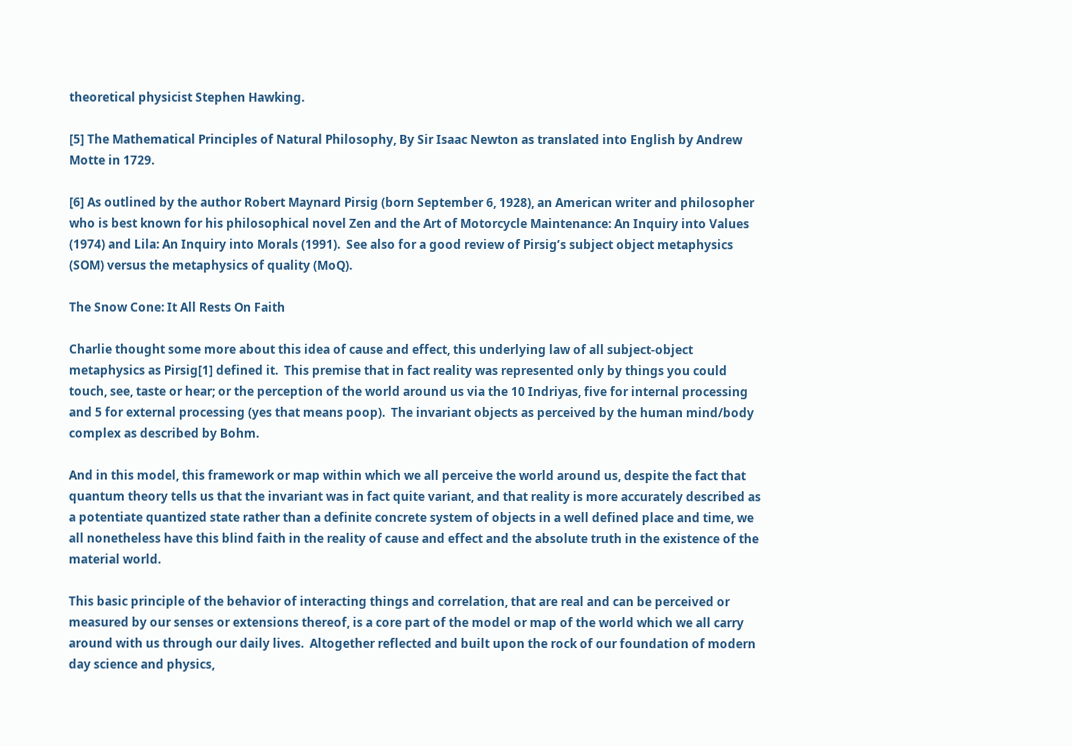theoretical physicist Stephen Hawking.

[5] The Mathematical Principles of Natural Philosophy, By Sir Isaac Newton as translated into English by Andrew Motte in 1729.

[6] As outlined by the author Robert Maynard Pirsig (born September 6, 1928), an American writer and philosopher who is best known for his philosophical novel Zen and the Art of Motorcycle Maintenance: An Inquiry into Values (1974) and Lila: An Inquiry into Morals (1991).  See also for a good review of Pirsig’s subject object metaphysics (SOM) versus the metaphysics of quality (MoQ).

The Snow Cone: It All Rests On Faith

Charlie thought some more about this idea of cause and effect, this underlying law of all subject-object metaphysics as Pirsig[1] defined it.  This premise that in fact reality was represented only by things you could touch, see, taste or hear; or the perception of the world around us via the 10 Indriyas, five for internal processing and 5 for external processing (yes that means poop).  The invariant objects as perceived by the human mind/body complex as described by Bohm.

And in this model, this framework or map within which we all perceive the world around us, despite the fact that quantum theory tells us that the invariant was in fact quite variant, and that reality is more accurately described as a potentiate quantized state rather than a definite concrete system of objects in a well defined place and time, we all nonetheless have this blind faith in the reality of cause and effect and the absolute truth in the existence of the material world.

This basic principle of the behavior of interacting things and correlation, that are real and can be perceived or measured by our senses or extensions thereof, is a core part of the model or map of the world which we all carry around with us through our daily lives.  Altogether reflected and built upon the rock of our foundation of modern day science and physics,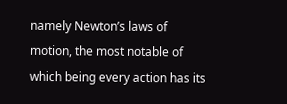namely Newton’s laws of motion, the most notable of which being every action has its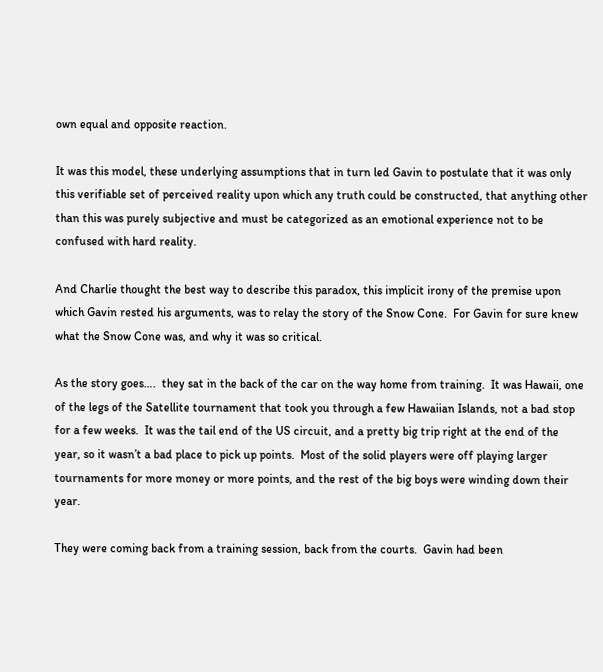own equal and opposite reaction.

It was this model, these underlying assumptions that in turn led Gavin to postulate that it was only this verifiable set of perceived reality upon which any truth could be constructed, that anything other than this was purely subjective and must be categorized as an emotional experience not to be confused with hard reality.

And Charlie thought the best way to describe this paradox, this implicit irony of the premise upon which Gavin rested his arguments, was to relay the story of the Snow Cone.  For Gavin for sure knew what the Snow Cone was, and why it was so critical.

As the story goes….  they sat in the back of the car on the way home from training.  It was Hawaii, one of the legs of the Satellite tournament that took you through a few Hawaiian Islands, not a bad stop for a few weeks.  It was the tail end of the US circuit, and a pretty big trip right at the end of the year, so it wasn’t a bad place to pick up points.  Most of the solid players were off playing larger tournaments for more money or more points, and the rest of the big boys were winding down their year.

They were coming back from a training session, back from the courts.  Gavin had been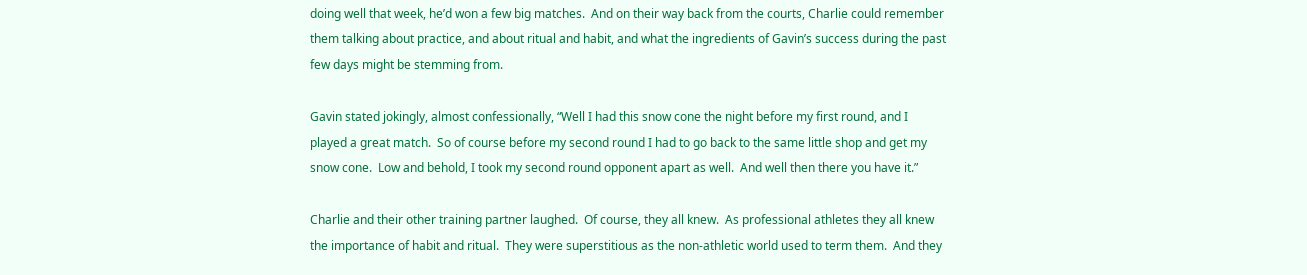doing well that week, he’d won a few big matches.  And on their way back from the courts, Charlie could remember them talking about practice, and about ritual and habit, and what the ingredients of Gavin’s success during the past few days might be stemming from.

Gavin stated jokingly, almost confessionally, “Well I had this snow cone the night before my first round, and I played a great match.  So of course before my second round I had to go back to the same little shop and get my snow cone.  Low and behold, I took my second round opponent apart as well.  And well then there you have it.”

Charlie and their other training partner laughed.  Of course, they all knew.  As professional athletes they all knew the importance of habit and ritual.  They were superstitious as the non-athletic world used to term them.  And they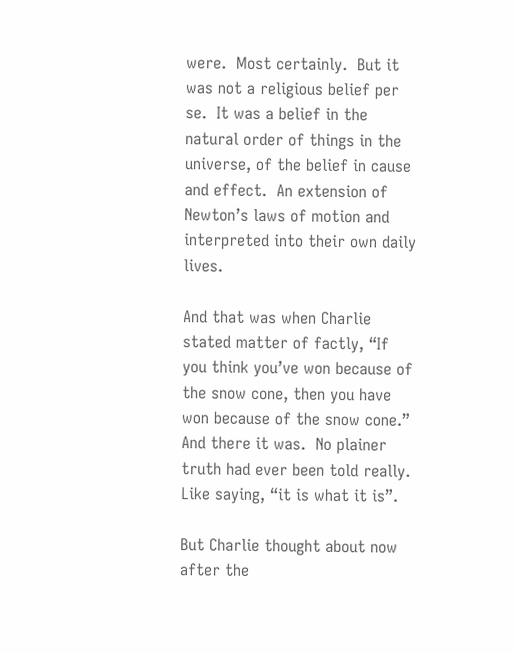were.  Most certainly.  But it was not a religious belief per se.  It was a belief in the natural order of things in the universe, of the belief in cause and effect.  An extension of Newton’s laws of motion and interpreted into their own daily lives.

And that was when Charlie stated matter of factly, “If you think you’ve won because of the snow cone, then you have won because of the snow cone.”  And there it was.  No plainer truth had ever been told really.  Like saying, “it is what it is”.

But Charlie thought about now after the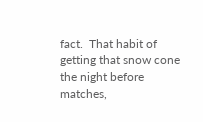fact.  That habit of getting that snow cone the night before matches,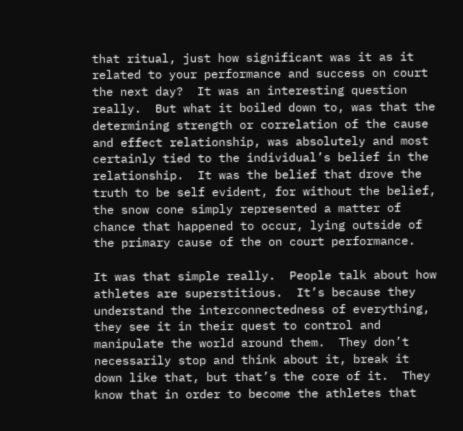that ritual, just how significant was it as it related to your performance and success on court the next day?  It was an interesting question really.  But what it boiled down to, was that the determining strength or correlation of the cause and effect relationship, was absolutely and most certainly tied to the individual’s belief in the relationship.  It was the belief that drove the truth to be self evident, for without the belief, the snow cone simply represented a matter of chance that happened to occur, lying outside of the primary cause of the on court performance.

It was that simple really.  People talk about how athletes are superstitious.  It’s because they understand the interconnectedness of everything, they see it in their quest to control and manipulate the world around them.  They don’t necessarily stop and think about it, break it down like that, but that’s the core of it.  They know that in order to become the athletes that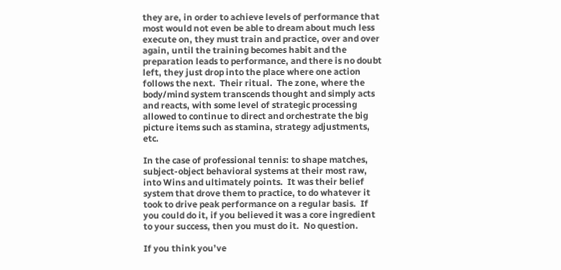they are, in order to achieve levels of performance that most would not even be able to dream about much less execute on, they must train and practice, over and over again, until the training becomes habit and the preparation leads to performance, and there is no doubt left, they just drop into the place where one action follows the next.  Their ritual.  The zone, where the body/mind system transcends thought and simply acts and reacts, with some level of strategic processing allowed to continue to direct and orchestrate the big picture items such as stamina, strategy adjustments, etc.

In the case of professional tennis: to shape matches, subject-object behavioral systems at their most raw, into Wins and ultimately points.  It was their belief system that drove them to practice, to do whatever it took to drive peak performance on a regular basis.  If you could do it, if you believed it was a core ingredient to your success, then you must do it.  No question.

If you think you’ve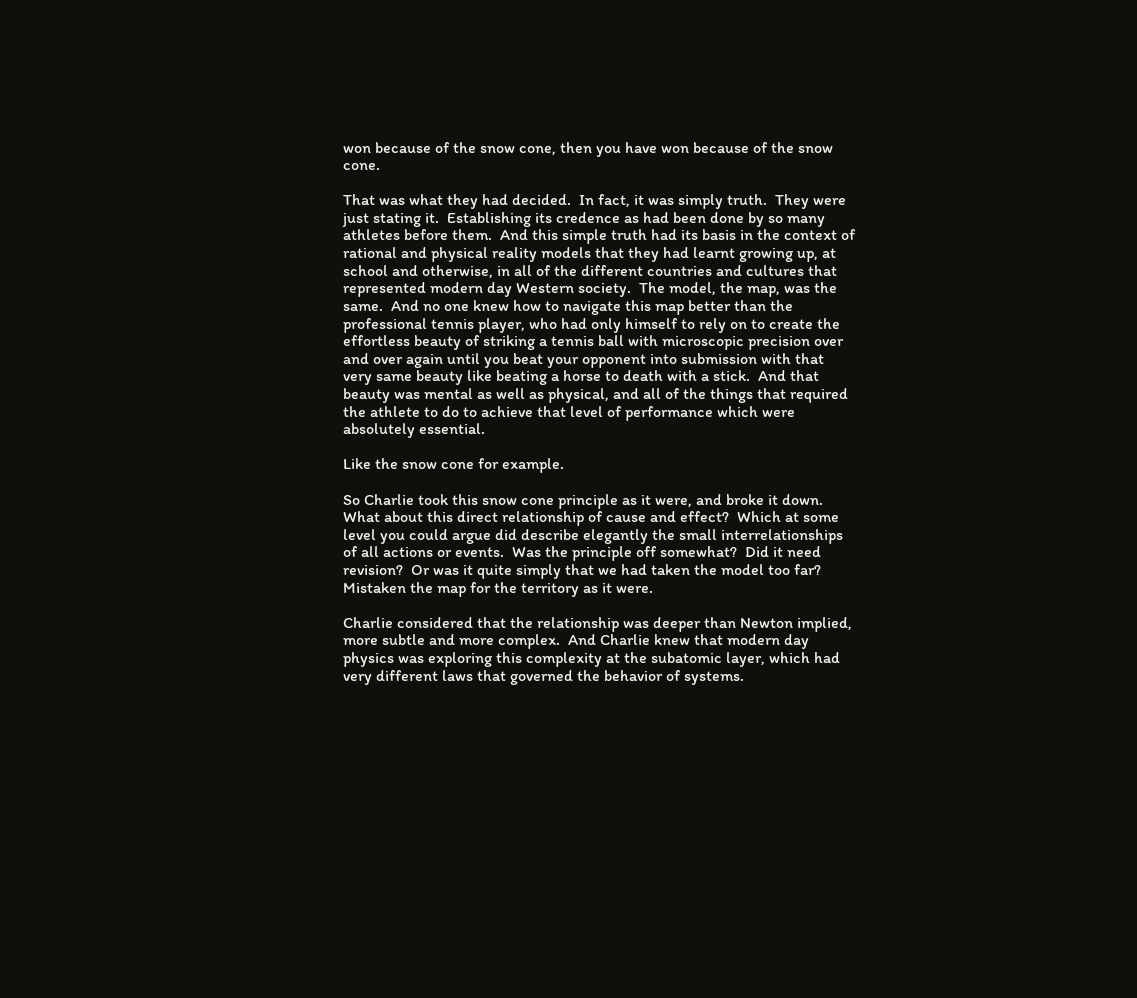won because of the snow cone, then you have won because of the snow cone.

That was what they had decided.  In fact, it was simply truth.  They were just stating it.  Establishing its credence as had been done by so many athletes before them.  And this simple truth had its basis in the context of rational and physical reality models that they had learnt growing up, at school and otherwise, in all of the different countries and cultures that represented modern day Western society.  The model, the map, was the same.  And no one knew how to navigate this map better than the professional tennis player, who had only himself to rely on to create the effortless beauty of striking a tennis ball with microscopic precision over and over again until you beat your opponent into submission with that very same beauty like beating a horse to death with a stick.  And that beauty was mental as well as physical, and all of the things that required the athlete to do to achieve that level of performance which were absolutely essential.

Like the snow cone for example.

So Charlie took this snow cone principle as it were, and broke it down.  What about this direct relationship of cause and effect?  Which at some level you could argue did describe elegantly the small interrelationships of all actions or events.  Was the principle off somewhat?  Did it need revision?  Or was it quite simply that we had taken the model too far?  Mistaken the map for the territory as it were.

Charlie considered that the relationship was deeper than Newton implied, more subtle and more complex.  And Charlie knew that modern day physics was exploring this complexity at the subatomic layer, which had very different laws that governed the behavior of systems.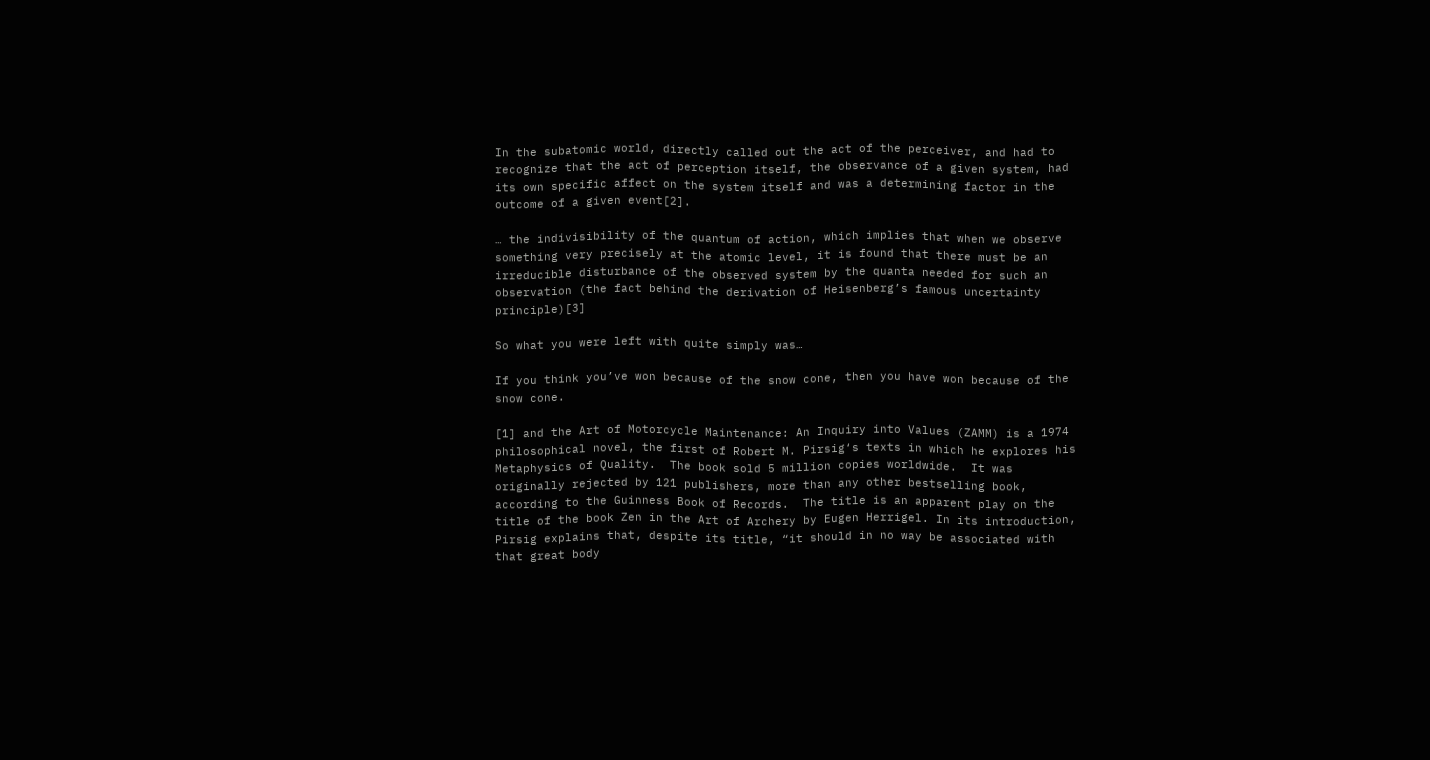In the subatomic world, directly called out the act of the perceiver, and had to recognize that the act of perception itself, the observance of a given system, had its own specific affect on the system itself and was a determining factor in the outcome of a given event[2].

… the indivisibility of the quantum of action, which implies that when we observe something very precisely at the atomic level, it is found that there must be an irreducible disturbance of the observed system by the quanta needed for such an observation (the fact behind the derivation of Heisenberg’s famous uncertainty principle)[3]

So what you were left with quite simply was…

If you think you’ve won because of the snow cone, then you have won because of the snow cone.

[1] and the Art of Motorcycle Maintenance: An Inquiry into Values (ZAMM) is a 1974 philosophical novel, the first of Robert M. Pirsig‘s texts in which he explores his Metaphysics of Quality.  The book sold 5 million copies worldwide.  It was originally rejected by 121 publishers, more than any other bestselling book, according to the Guinness Book of Records.  The title is an apparent play on the title of the book Zen in the Art of Archery by Eugen Herrigel. In its introduction, Pirsig explains that, despite its title, “it should in no way be associated with that great body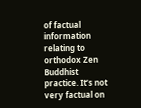of factual information relating to orthodox Zen Buddhist practice. It’s not very factual on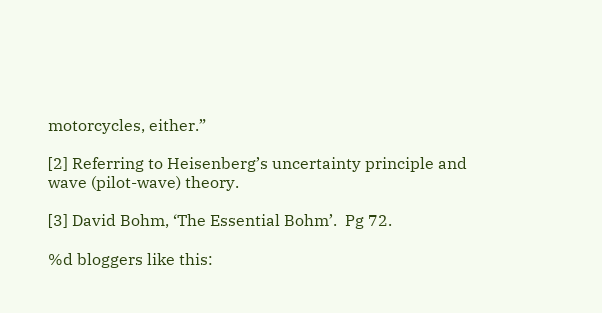motorcycles, either.”

[2] Referring to Heisenberg’s uncertainty principle and wave (pilot-wave) theory.

[3] David Bohm, ‘The Essential Bohm’.  Pg 72.

%d bloggers like this: